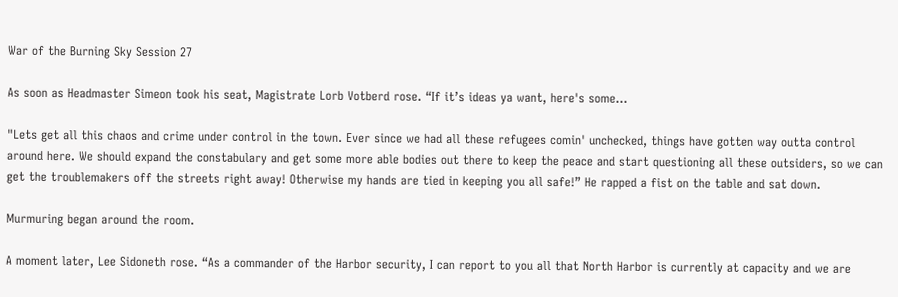War of the Burning Sky Session 27

As soon as Headmaster Simeon took his seat, Magistrate Lorb Votberd rose. “If it’s ideas ya want, here's some…

"Lets get all this chaos and crime under control in the town. Ever since we had all these refugees comin' unchecked, things have gotten way outta control around here. We should expand the constabulary and get some more able bodies out there to keep the peace and start questioning all these outsiders, so we can get the troublemakers off the streets right away! Otherwise my hands are tied in keeping you all safe!” He rapped a fist on the table and sat down.

Murmuring began around the room.

A moment later, Lee Sidoneth rose. “As a commander of the Harbor security, I can report to you all that North Harbor is currently at capacity and we are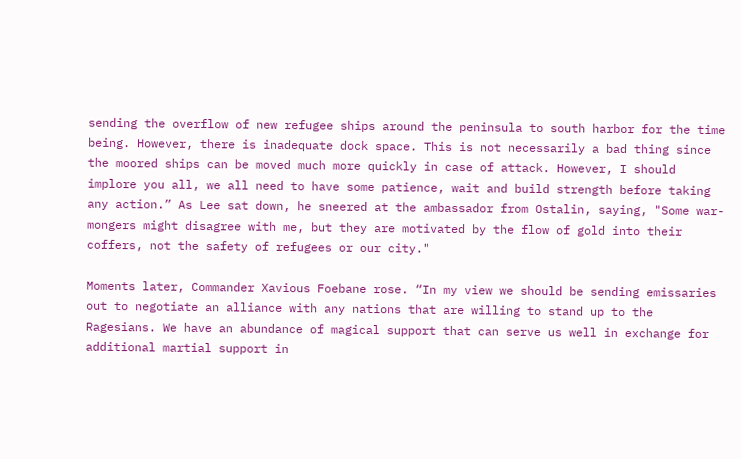sending the overflow of new refugee ships around the peninsula to south harbor for the time being. However, there is inadequate dock space. This is not necessarily a bad thing since the moored ships can be moved much more quickly in case of attack. However, I should implore you all, we all need to have some patience, wait and build strength before taking any action.” As Lee sat down, he sneered at the ambassador from Ostalin, saying, "Some war-mongers might disagree with me, but they are motivated by the flow of gold into their coffers, not the safety of refugees or our city."

Moments later, Commander Xavious Foebane rose. “In my view we should be sending emissaries out to negotiate an alliance with any nations that are willing to stand up to the Ragesians. We have an abundance of magical support that can serve us well in exchange for additional martial support in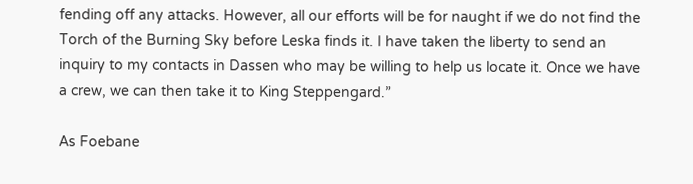fending off any attacks. However, all our efforts will be for naught if we do not find the Torch of the Burning Sky before Leska finds it. I have taken the liberty to send an inquiry to my contacts in Dassen who may be willing to help us locate it. Once we have a crew, we can then take it to King Steppengard.”

As Foebane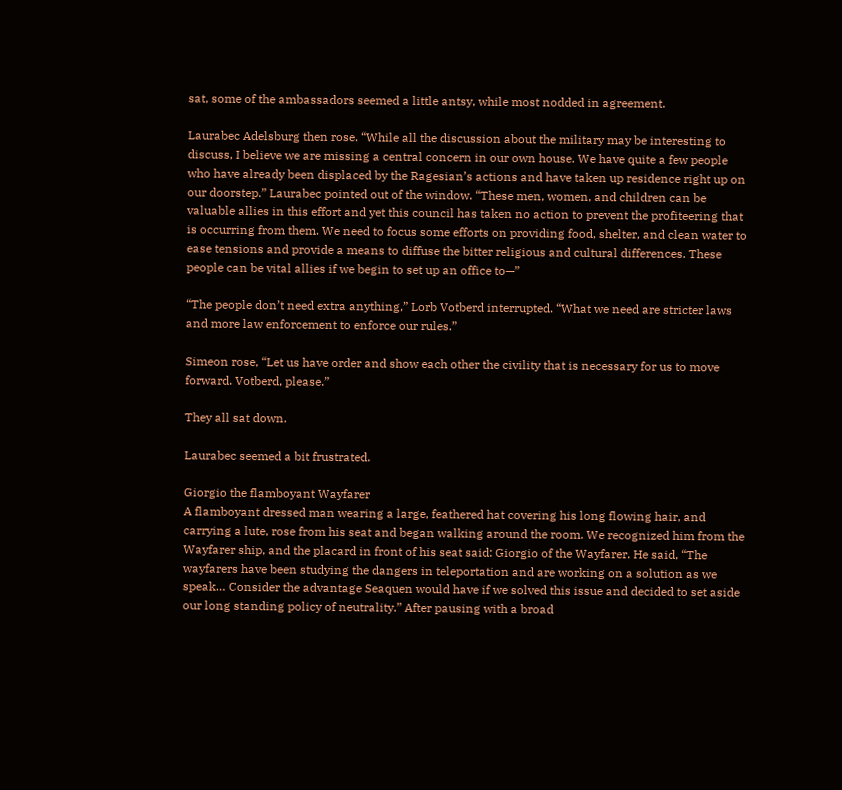sat, some of the ambassadors seemed a little antsy, while most nodded in agreement.

Laurabec Adelsburg then rose. “While all the discussion about the military may be interesting to discuss, I believe we are missing a central concern in our own house. We have quite a few people who have already been displaced by the Ragesian’s actions and have taken up residence right up on our doorstep.” Laurabec pointed out of the window. “These men, women, and children can be valuable allies in this effort and yet this council has taken no action to prevent the profiteering that is occurring from them. We need to focus some efforts on providing food, shelter, and clean water to ease tensions and provide a means to diffuse the bitter religious and cultural differences. These people can be vital allies if we begin to set up an office to—”

“The people don’t need extra anything,” Lorb Votberd interrupted. “What we need are stricter laws and more law enforcement to enforce our rules.”

Simeon rose, “Let us have order and show each other the civility that is necessary for us to move forward. Votberd, please.”

They all sat down.

Laurabec seemed a bit frustrated.

Giorgio the flamboyant Wayfarer
A flamboyant dressed man wearing a large, feathered hat covering his long flowing hair, and carrying a lute, rose from his seat and began walking around the room. We recognized him from the Wayfarer ship, and the placard in front of his seat said: Giorgio of the Wayfarer. He said, “The wayfarers have been studying the dangers in teleportation and are working on a solution as we speak… Consider the advantage Seaquen would have if we solved this issue and decided to set aside our long standing policy of neutrality.” After pausing with a broad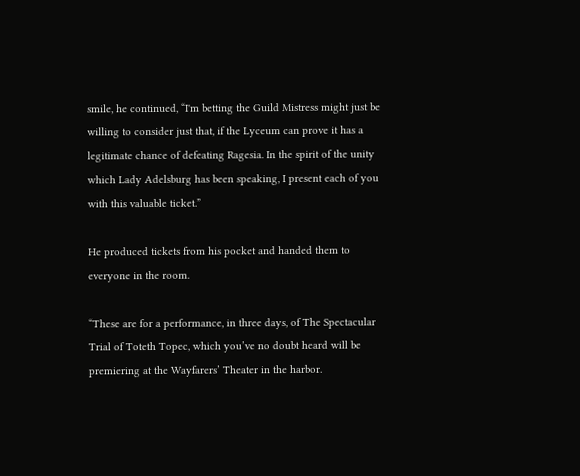smile, he continued, “I'm betting the Guild Mistress might just be willing to consider just that, if the Lyceum can prove it has a legitimate chance of defeating Ragesia. In the spirit of the unity which Lady Adelsburg has been speaking, I present each of you with this valuable ticket.”

He produced tickets from his pocket and handed them to everyone in the room.

“These are for a performance, in three days, of The Spectacular Trial of Toteth Topec, which you’ve no doubt heard will be premiering at the Wayfarers’ Theater in the harbor.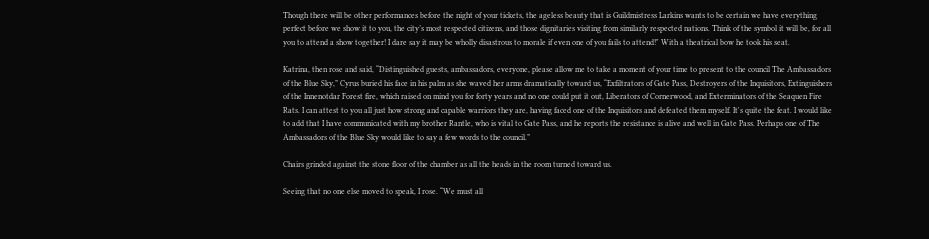Though there will be other performances before the night of your tickets, the ageless beauty that is Guildmistress Larkins wants to be certain we have everything perfect before we show it to you, the city’s most respected citizens, and those dignitaries visiting from similarly respected nations. Think of the symbol it will be, for all you to attend a show together! I dare say it may be wholly disastrous to morale if even one of you fails to attend!" With a theatrical bow he took his seat.

Katrina, then rose and said, “Distinguished guests, ambassadors, everyone, please allow me to take a moment of your time to present to the council The Ambassadors of the Blue Sky,” Cyrus buried his face in his palm as she waved her arms dramatically toward us, “Exfiltrators of Gate Pass, Destroyers of the Inquisitors, Extinguishers of the Innenotdar Forest fire, which raised on mind you for forty years and no one could put it out, Liberators of Cornerwood, and Exterminators of the Seaquen Fire Rats. I can attest to you all just how strong and capable warriors they are, having faced one of the Inquisitors and defeated them myself. It's quite the feat. I would like to add that I have communicated with my brother Rantle, who is vital to Gate Pass, and he reports the resistance is alive and well in Gate Pass. Perhaps one of The Ambassadors of the Blue Sky would like to say a few words to the council.”

Chairs grinded against the stone floor of the chamber as all the heads in the room turned toward us.

Seeing that no one else moved to speak, I rose. “We must all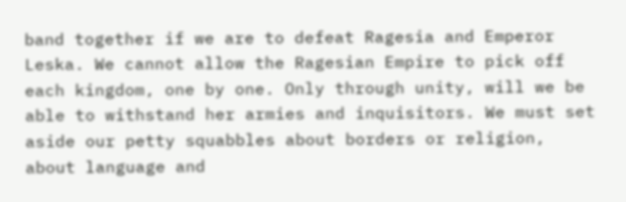band together if we are to defeat Ragesia and Emperor Leska. We cannot allow the Ragesian Empire to pick off each kingdom, one by one. Only through unity, will we be able to withstand her armies and inquisitors. We must set aside our petty squabbles about borders or religion, about language and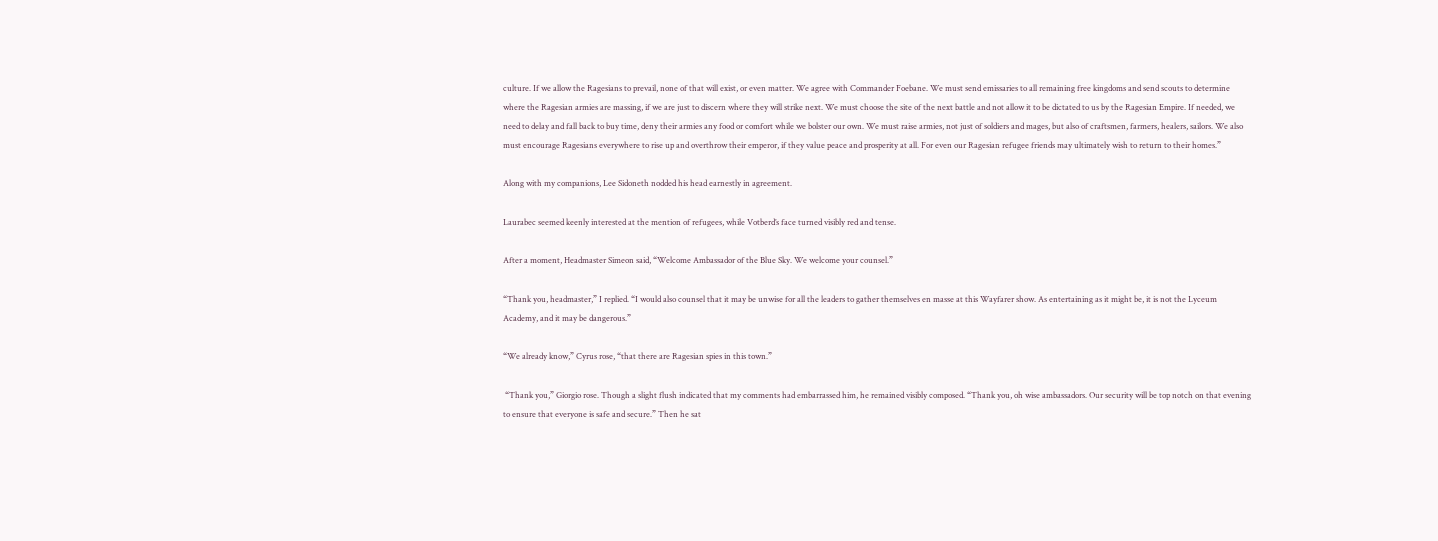culture. If we allow the Ragesians to prevail, none of that will exist, or even matter. We agree with Commander Foebane. We must send emissaries to all remaining free kingdoms and send scouts to determine where the Ragesian armies are massing, if we are just to discern where they will strike next. We must choose the site of the next battle and not allow it to be dictated to us by the Ragesian Empire. If needed, we need to delay and fall back to buy time, deny their armies any food or comfort while we bolster our own. We must raise armies, not just of soldiers and mages, but also of craftsmen, farmers, healers, sailors. We also must encourage Ragesians everywhere to rise up and overthrow their emperor, if they value peace and prosperity at all. For even our Ragesian refugee friends may ultimately wish to return to their homes.”

Along with my companions, Lee Sidoneth nodded his head earnestly in agreement.

Laurabec seemed keenly interested at the mention of refugees, while Votberd’s face turned visibly red and tense.

After a moment, Headmaster Simeon said, “Welcome Ambassador of the Blue Sky. We welcome your counsel.”

“Thank you, headmaster,” I replied. “I would also counsel that it may be unwise for all the leaders to gather themselves en masse at this Wayfarer show. As entertaining as it might be, it is not the Lyceum Academy, and it may be dangerous.”

“We already know,” Cyrus rose, “that there are Ragesian spies in this town.”

 “Thank you,” Giorgio rose. Though a slight flush indicated that my comments had embarrassed him, he remained visibly composed. “Thank you, oh wise ambassadors. Our security will be top notch on that evening to ensure that everyone is safe and secure.” Then he sat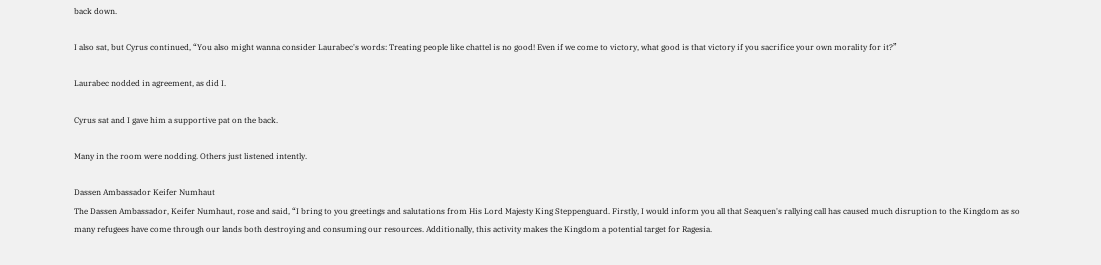back down.

I also sat, but Cyrus continued, “You also might wanna consider Laurabec's words: Treating people like chattel is no good! Even if we come to victory, what good is that victory if you sacrifice your own morality for it?”

Laurabec nodded in agreement, as did I.

Cyrus sat and I gave him a supportive pat on the back.

Many in the room were nodding. Others just listened intently.

Dassen Ambassador Keifer Numhaut
The Dassen Ambassador, Keifer Numhaut, rose and said, “I bring to you greetings and salutations from His Lord Majesty King Steppenguard. Firstly, I would inform you all that Seaquen's rallying call has caused much disruption to the Kingdom as so many refugees have come through our lands both destroying and consuming our resources. Additionally, this activity makes the Kingdom a potential target for Ragesia.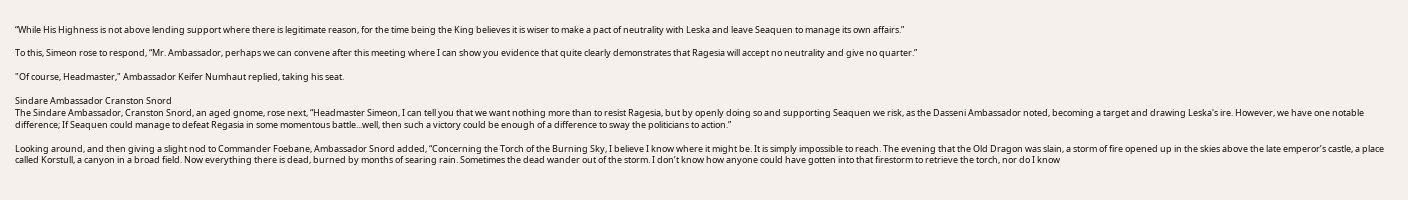“While His Highness is not above lending support where there is legitimate reason, for the time being the King believes it is wiser to make a pact of neutrality with Leska and leave Seaquen to manage its own affairs.”

To this, Simeon rose to respond, “Mr. Ambassador, perhaps we can convene after this meeting where I can show you evidence that quite clearly demonstrates that Ragesia will accept no neutrality and give no quarter.”

"Of course, Headmaster," Ambassador Keifer Numhaut replied, taking his seat.

Sindare Ambassador Cranston Snord
The Sindare Ambassador, Cranston Snord, an aged gnome, rose next, “Headmaster Simeon, I can tell you that we want nothing more than to resist Ragesia, but by openly doing so and supporting Seaquen we risk, as the Dasseni Ambassador noted, becoming a target and drawing Leska's ire. However, we have one notable difference; If Seaquen could manage to defeat Regasia in some momentous battle...well, then such a victory could be enough of a difference to sway the politicians to action.”

Looking around, and then giving a slight nod to Commander Foebane, Ambassador Snord added, “Concerning the Torch of the Burning Sky, I believe I know where it might be. It is simply impossible to reach. The evening that the Old Dragon was slain, a storm of fire opened up in the skies above the late emperor’s castle, a place called Korstull, a canyon in a broad field. Now everything there is dead, burned by months of searing rain. Sometimes the dead wander out of the storm. I don’t know how anyone could have gotten into that firestorm to retrieve the torch, nor do I know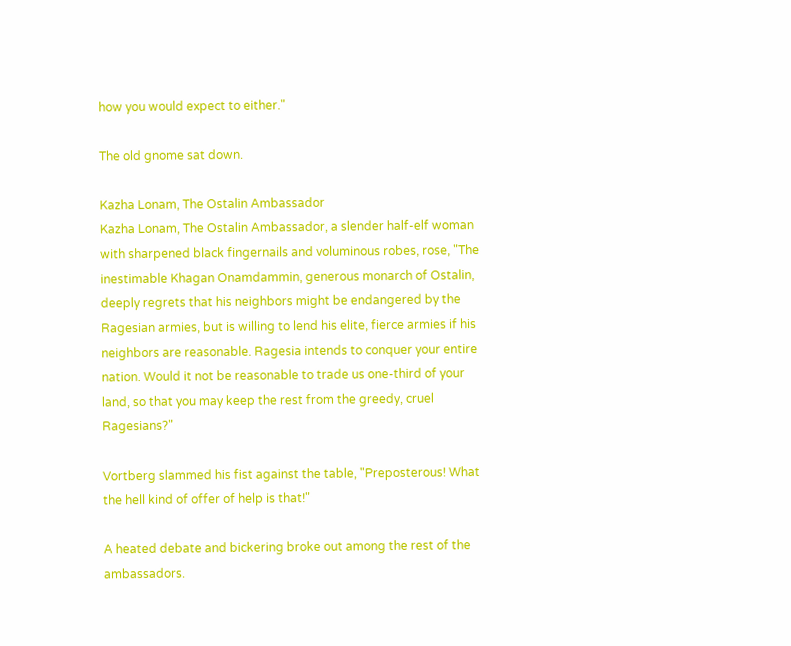how you would expect to either."

The old gnome sat down.

Kazha Lonam, The Ostalin Ambassador
Kazha Lonam, The Ostalin Ambassador, a slender half-elf woman with sharpened black fingernails and voluminous robes, rose, "The inestimable Khagan Onamdammin, generous monarch of Ostalin, deeply regrets that his neighbors might be endangered by the Ragesian armies, but is willing to lend his elite, fierce armies if his neighbors are reasonable. Ragesia intends to conquer your entire nation. Would it not be reasonable to trade us one-third of your land, so that you may keep the rest from the greedy, cruel Ragesians?"

Vortberg slammed his fist against the table, "Preposterous! What the hell kind of offer of help is that!"

A heated debate and bickering broke out among the rest of the ambassadors.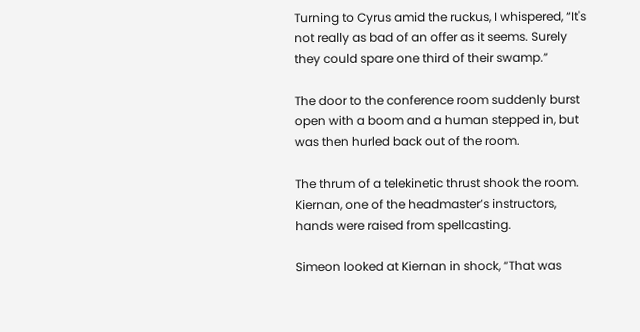Turning to Cyrus amid the ruckus, I whispered, “It's not really as bad of an offer as it seems. Surely they could spare one third of their swamp.”

The door to the conference room suddenly burst open with a boom and a human stepped in, but was then hurled back out of the room.

The thrum of a telekinetic thrust shook the room. Kiernan, one of the headmaster’s instructors, hands were raised from spellcasting.

Simeon looked at Kiernan in shock, “That was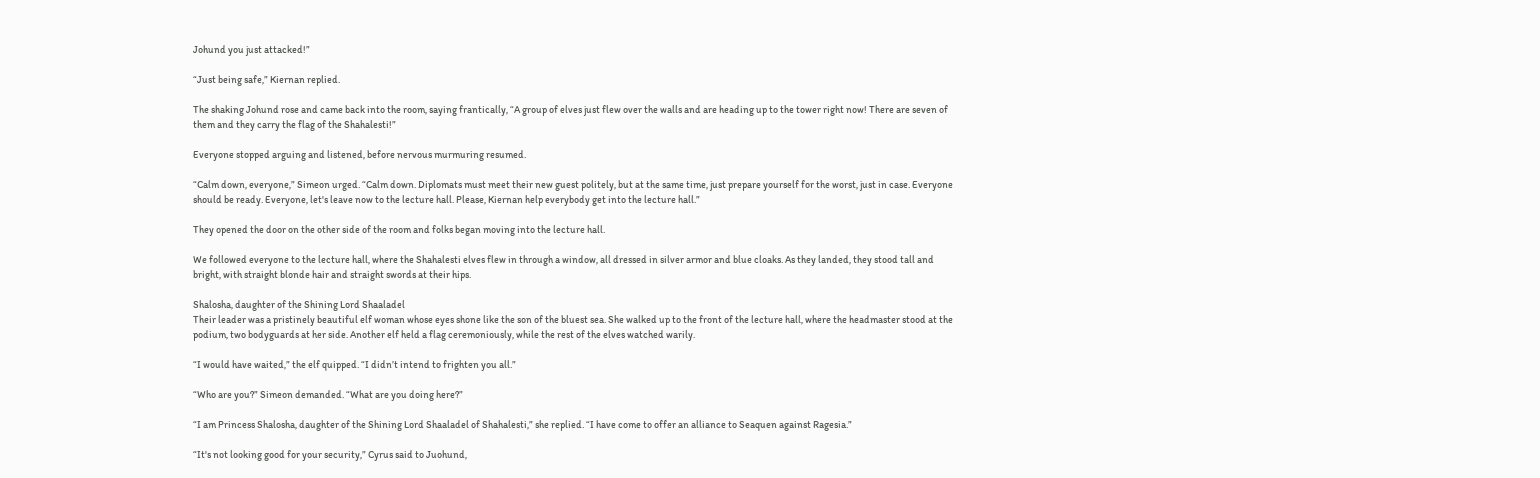Johund you just attacked!”

“Just being safe,” Kiernan replied.

The shaking Johund rose and came back into the room, saying frantically, “A group of elves just flew over the walls and are heading up to the tower right now! There are seven of them and they carry the flag of the Shahalesti!”

Everyone stopped arguing and listened, before nervous murmuring resumed.

“Calm down, everyone,” Simeon urged. “Calm down. Diplomats must meet their new guest politely, but at the same time, just prepare yourself for the worst, just in case. Everyone should be ready. Everyone, let's leave now to the lecture hall. Please, Kiernan help everybody get into the lecture hall.”

They opened the door on the other side of the room and folks began moving into the lecture hall.

We followed everyone to the lecture hall, where the Shahalesti elves flew in through a window, all dressed in silver armor and blue cloaks. As they landed, they stood tall and bright, with straight blonde hair and straight swords at their hips.

Shalosha, daughter of the Shining Lord Shaaladel
Their leader was a pristinely beautiful elf woman whose eyes shone like the son of the bluest sea. She walked up to the front of the lecture hall, where the headmaster stood at the podium, two bodyguards at her side. Another elf held a flag ceremoniously, while the rest of the elves watched warily.

“I would have waited,” the elf quipped. “I didn’t intend to frighten you all.”

“Who are you?” Simeon demanded. “What are you doing here?”

“I am Princess Shalosha, daughter of the Shining Lord Shaaladel of Shahalesti,” she replied. “I have come to offer an alliance to Seaquen against Ragesia.”

“It's not looking good for your security,” Cyrus said to Juohund,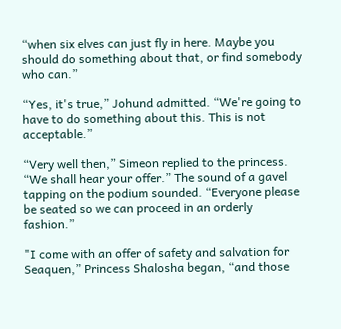“when six elves can just fly in here. Maybe you should do something about that, or find somebody who can.”

“Yes, it's true,” Johund admitted. “We're going to have to do something about this. This is not acceptable.”

“Very well then,” Simeon replied to the princess. “We shall hear your offer.” The sound of a gavel tapping on the podium sounded. “Everyone please be seated so we can proceed in an orderly fashion.”

"I come with an offer of safety and salvation for Seaquen,” Princess Shalosha began, “and those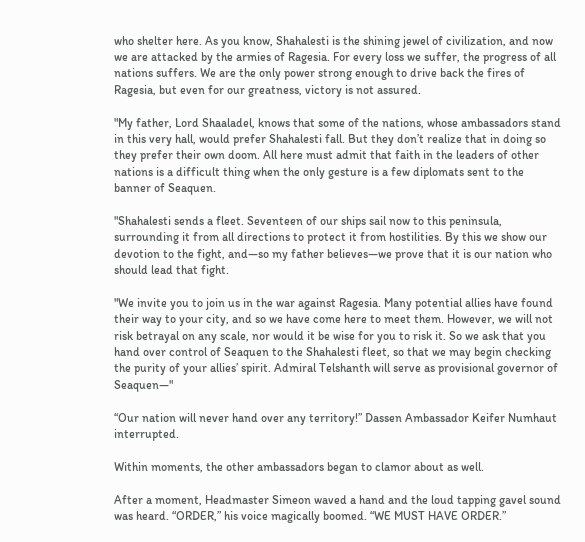who shelter here. As you know, Shahalesti is the shining jewel of civilization, and now we are attacked by the armies of Ragesia. For every loss we suffer, the progress of all nations suffers. We are the only power strong enough to drive back the fires of Ragesia, but even for our greatness, victory is not assured.

"My father, Lord Shaaladel, knows that some of the nations, whose ambassadors stand in this very hall, would prefer Shahalesti fall. But they don’t realize that in doing so they prefer their own doom. All here must admit that faith in the leaders of other nations is a difficult thing when the only gesture is a few diplomats sent to the banner of Seaquen.

"Shahalesti sends a fleet. Seventeen of our ships sail now to this peninsula, surrounding it from all directions to protect it from hostilities. By this we show our devotion to the fight, and—so my father believes—we prove that it is our nation who should lead that fight.

"We invite you to join us in the war against Ragesia. Many potential allies have found their way to your city, and so we have come here to meet them. However, we will not risk betrayal on any scale, nor would it be wise for you to risk it. So we ask that you hand over control of Seaquen to the Shahalesti fleet, so that we may begin checking the purity of your allies’ spirit. Admiral Telshanth will serve as provisional governor of Seaquen—"

“Our nation will never hand over any territory!” Dassen Ambassador Keifer Numhaut interrupted.

Within moments, the other ambassadors began to clamor about as well.

After a moment, Headmaster Simeon waved a hand and the loud tapping gavel sound was heard. “ORDER,” his voice magically boomed. “WE MUST HAVE ORDER.”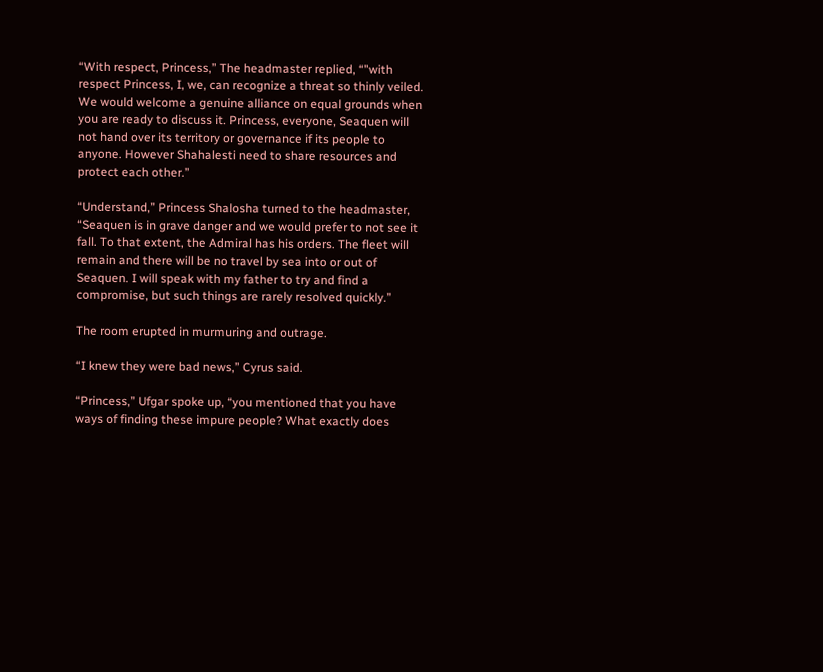“With respect, Princess,” The headmaster replied, “"with respect Princess, I, we, can recognize a threat so thinly veiled. We would welcome a genuine alliance on equal grounds when you are ready to discuss it. Princess, everyone, Seaquen will not hand over its territory or governance if its people to anyone. However Shahalesti need to share resources and protect each other.”

“Understand,” Princess Shalosha turned to the headmaster, “Seaquen is in grave danger and we would prefer to not see it fall. To that extent, the Admiral has his orders. The fleet will remain and there will be no travel by sea into or out of Seaquen. I will speak with my father to try and find a compromise, but such things are rarely resolved quickly.”

The room erupted in murmuring and outrage.

“I knew they were bad news,” Cyrus said.

“Princess,” Ufgar spoke up, “you mentioned that you have ways of finding these impure people? What exactly does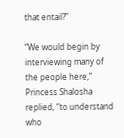that entail?”

“We would begin by interviewing many of the people here,” Princess Shalosha replied, “to understand who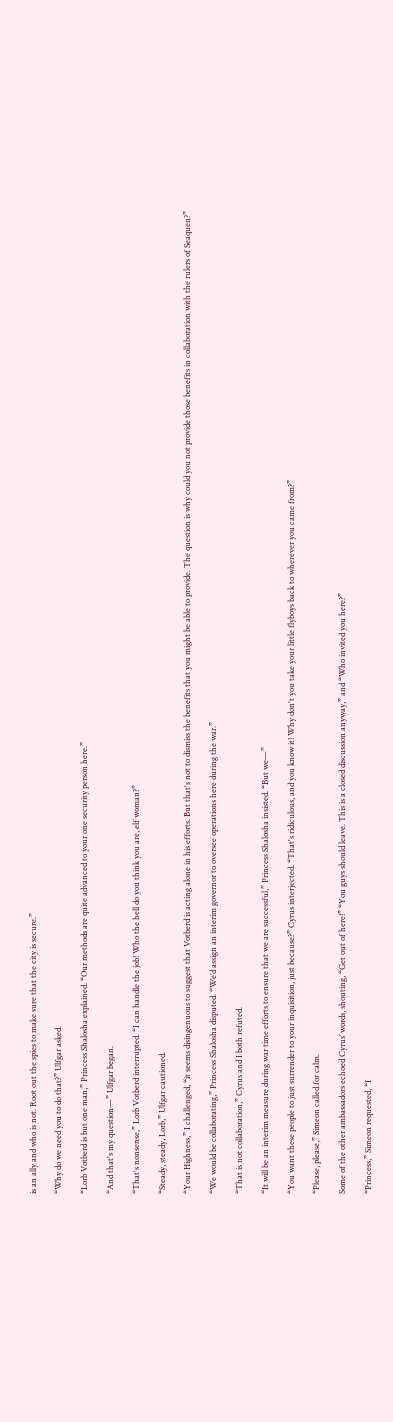is an ally and who is not. Root out the spies to make sure that the city is secure.”

“Why do we need you to do that?” Ulfgar asked.

“Lorb Votberd is but one man,” Princess Shalosha explained. “Our methods are quite advanced to your one security person here.”

“And that's my question—” Ulfgar began.

“That's nonsense,” Lorb Votberd interrupted. “I can handle the job! Who the hell do you think you are, elf woman?”

“Steady, steady, Lorb,” Ulfgar cautioned.

“Your Highness,” I challenged, “it seems disingenuous to suggest that Votberd is acting alone in his efforts. But that's not to dismiss the benefits that you might be able to provide. The question is why could you not provide those benefits in collaboration with the rulers of Seaquen?”

“We would be collaborating,” Princess Shalosha disputed. “We’d assign an interim governor to oversee operations here during the war.”

“That is not collaboration,” Cyrus and I both refuted.

“It will be an interim measure during war time efforts to ensure that we are successful,” Princess Shalosha insisted. “But we—”

“You want these people to just surrender to your inquisition, just because?” Cyrus interjected. “That's ridiculous, and you know it! Why don't you take your little flyboys back to wherever you came from?”

“Please, please,” Simeon called for calm.

Some of the other ambassadors echoed Cyrus’ words, shouting, “Get out of here!” “You guys should leave. This is a closed discussion anyway,” and “Who invited you here?”

“Princess,” Simeon requested, “I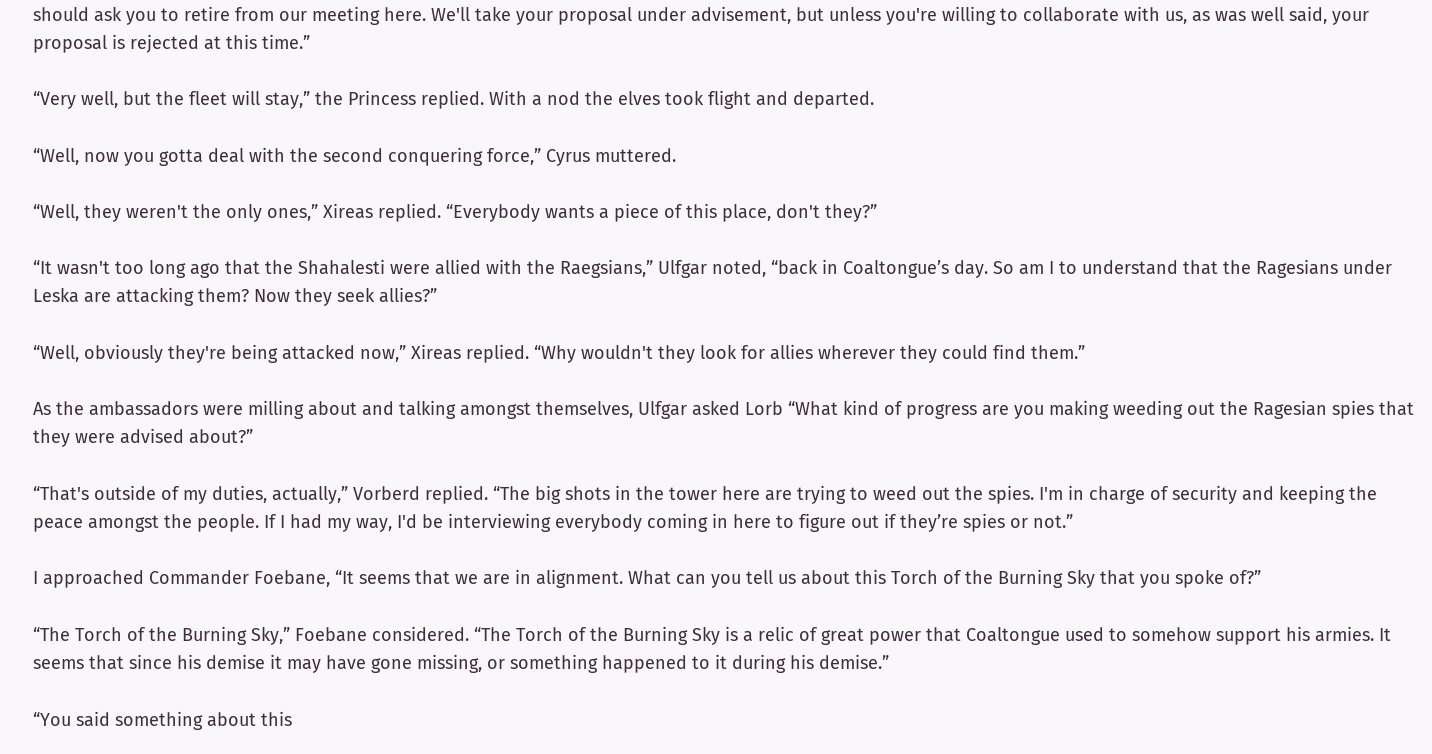should ask you to retire from our meeting here. We'll take your proposal under advisement, but unless you're willing to collaborate with us, as was well said, your proposal is rejected at this time.”

“Very well, but the fleet will stay,” the Princess replied. With a nod the elves took flight and departed.

“Well, now you gotta deal with the second conquering force,” Cyrus muttered.

“Well, they weren't the only ones,” Xireas replied. “Everybody wants a piece of this place, don't they?”

“It wasn't too long ago that the Shahalesti were allied with the Raegsians,” Ulfgar noted, “back in Coaltongue’s day. So am I to understand that the Ragesians under Leska are attacking them? Now they seek allies?”

“Well, obviously they're being attacked now,” Xireas replied. “Why wouldn't they look for allies wherever they could find them.”

As the ambassadors were milling about and talking amongst themselves, Ulfgar asked Lorb “What kind of progress are you making weeding out the Ragesian spies that they were advised about?”

“That's outside of my duties, actually,” Vorberd replied. “The big shots in the tower here are trying to weed out the spies. I'm in charge of security and keeping the peace amongst the people. If I had my way, I'd be interviewing everybody coming in here to figure out if they’re spies or not.”

I approached Commander Foebane, “It seems that we are in alignment. What can you tell us about this Torch of the Burning Sky that you spoke of?”

“The Torch of the Burning Sky,” Foebane considered. “The Torch of the Burning Sky is a relic of great power that Coaltongue used to somehow support his armies. It seems that since his demise it may have gone missing, or something happened to it during his demise.”

“You said something about this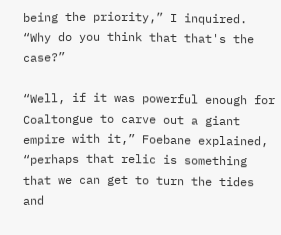being the priority,” I inquired. “Why do you think that that's the case?”

“Well, if it was powerful enough for Coaltongue to carve out a giant empire with it,” Foebane explained, “perhaps that relic is something that we can get to turn the tides and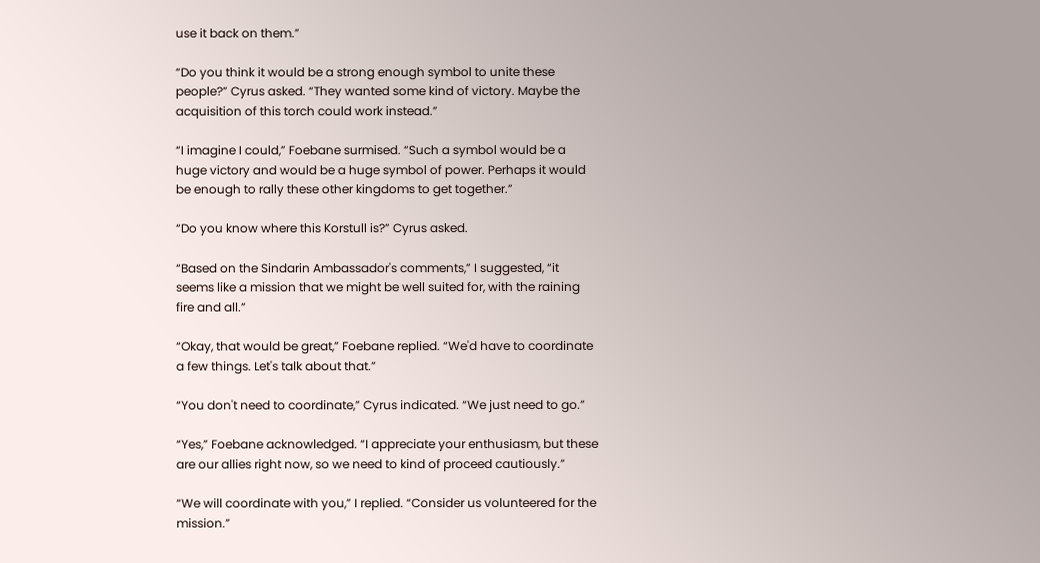use it back on them.”

“Do you think it would be a strong enough symbol to unite these people?” Cyrus asked. “They wanted some kind of victory. Maybe the acquisition of this torch could work instead.”

“I imagine I could,” Foebane surmised. “Such a symbol would be a huge victory and would be a huge symbol of power. Perhaps it would be enough to rally these other kingdoms to get together.”

“Do you know where this Korstull is?” Cyrus asked.

“Based on the Sindarin Ambassador's comments,” I suggested, “it seems like a mission that we might be well suited for, with the raining fire and all.”

“Okay, that would be great,” Foebane replied. “We'd have to coordinate a few things. Let's talk about that.”

“You don't need to coordinate,” Cyrus indicated. “We just need to go.”

“Yes,” Foebane acknowledged. “I appreciate your enthusiasm, but these are our allies right now, so we need to kind of proceed cautiously.”

“We will coordinate with you,” I replied. “Consider us volunteered for the mission.”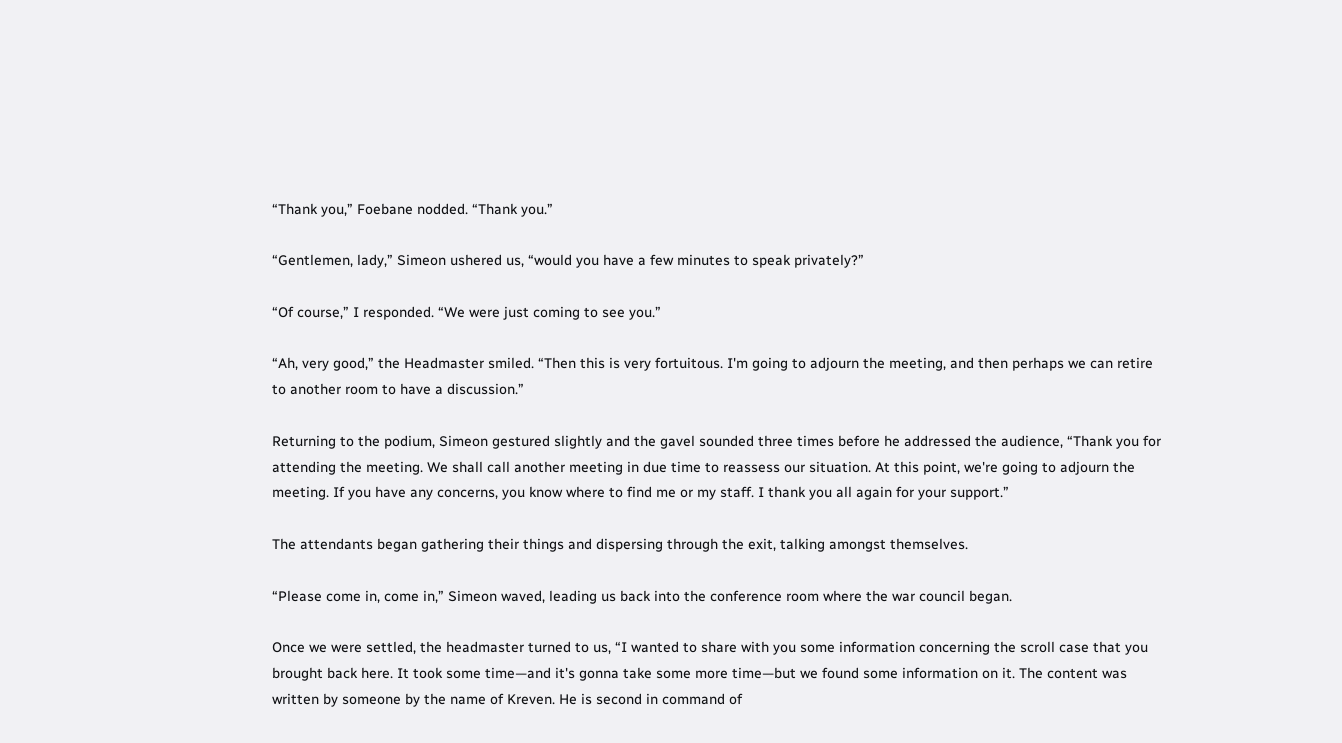“Thank you,” Foebane nodded. “Thank you.”

“Gentlemen, lady,” Simeon ushered us, “would you have a few minutes to speak privately?”

“Of course,” I responded. “We were just coming to see you.”

“Ah, very good,” the Headmaster smiled. “Then this is very fortuitous. I'm going to adjourn the meeting, and then perhaps we can retire to another room to have a discussion.”

Returning to the podium, Simeon gestured slightly and the gavel sounded three times before he addressed the audience, “Thank you for attending the meeting. We shall call another meeting in due time to reassess our situation. At this point, we're going to adjourn the meeting. If you have any concerns, you know where to find me or my staff. I thank you all again for your support.”

The attendants began gathering their things and dispersing through the exit, talking amongst themselves.

“Please come in, come in,” Simeon waved, leading us back into the conference room where the war council began.

Once we were settled, the headmaster turned to us, “I wanted to share with you some information concerning the scroll case that you brought back here. It took some time—and it's gonna take some more time—but we found some information on it. The content was written by someone by the name of Kreven. He is second in command of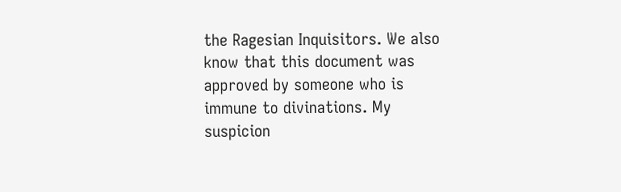the Ragesian Inquisitors. We also know that this document was approved by someone who is immune to divinations. My suspicion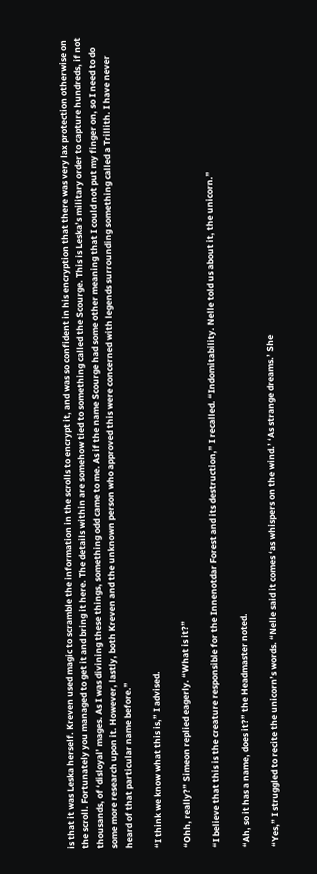is that it was Leska herself. Kreven used magic to scramble the information in the scrolls to encrypt it, and was so confident in his encryption that there was very lax protection otherwise on the scroll. Fortunately you managed to get it and bring it here. The details within are somehow tied to something called the Scourge. This is Leska’s military order to capture hundreds, if not thousands, of ‘disloyal’ mages. As I was divining these things, something odd came to me. As if the name Scourge had some other meaning that I could not put my finger on, so I need to do some more research upon it. However, lastly, both Kreven and the unknown person who approved this were concerned with legends surrounding something called a Trillith. I have never heard of that particular name before.”

“I think we know what this is,” I advised.

“Ohh, really?” Simeon replied eagerly. “What is it?”

“I believe that this is the creature responsible for the Innenotdar Forest and its destruction,” I recalled. “Indomitability. Nelle told us about it, the unicorn.”

“Ah, so it has a name, does it?” the Headmaster noted.

“Yes,” I struggled to recite the unicorn’s words. “Nelle said it comes ‘as whispers on the wind.’ ‘As strange dreams.’ She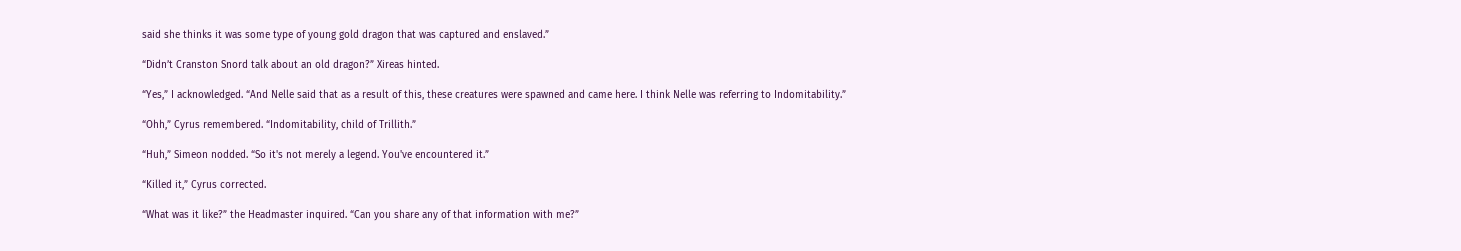said she thinks it was some type of young gold dragon that was captured and enslaved.”

“Didn’t Cranston Snord talk about an old dragon?” Xireas hinted.

“Yes,” I acknowledged. “And Nelle said that as a result of this, these creatures were spawned and came here. I think Nelle was referring to Indomitability.”

“Ohh,” Cyrus remembered. “Indomitability, child of Trillith.”

“Huh,” Simeon nodded. “So it's not merely a legend. You've encountered it.”

“Killed it,” Cyrus corrected.

“What was it like?” the Headmaster inquired. “Can you share any of that information with me?”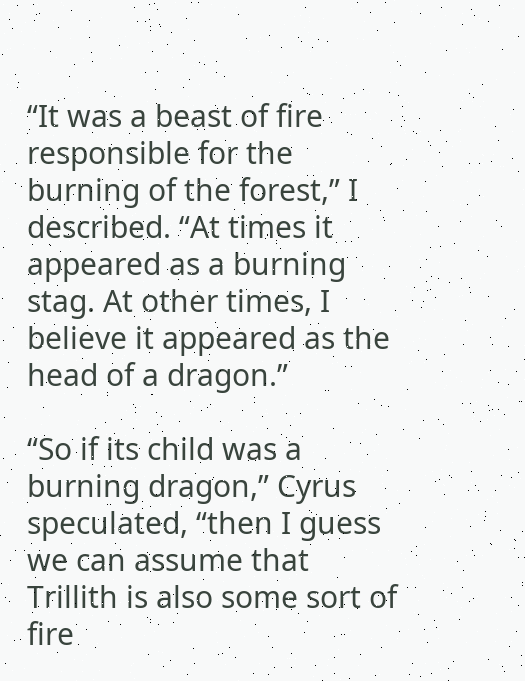“It was a beast of fire responsible for the burning of the forest,” I described. “At times it appeared as a burning stag. At other times, I believe it appeared as the head of a dragon.”

“So if its child was a burning dragon,” Cyrus speculated, “then I guess we can assume that Trillith is also some sort of fire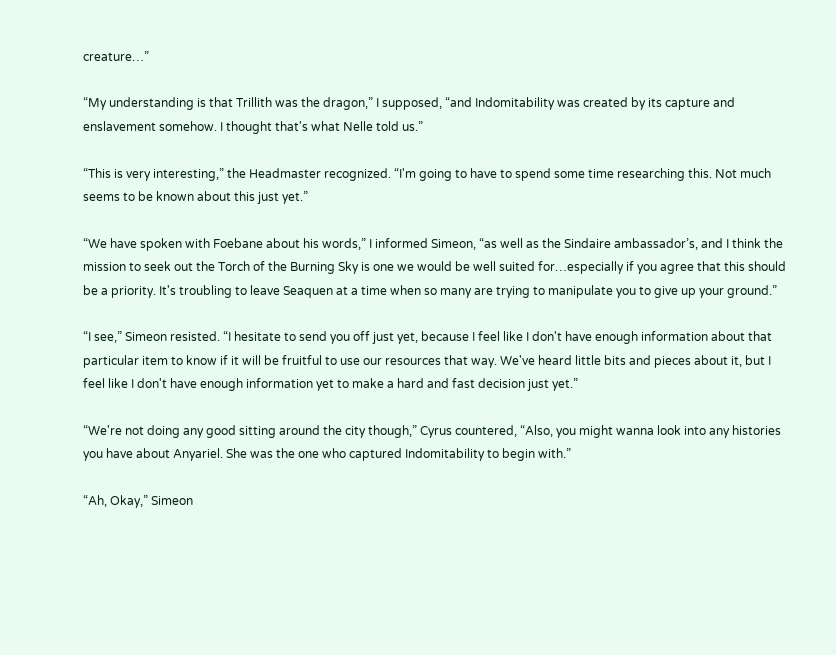creature…”

“My understanding is that Trillith was the dragon,” I supposed, “and Indomitability was created by its capture and enslavement somehow. I thought that's what Nelle told us.”

“This is very interesting,” the Headmaster recognized. “I'm going to have to spend some time researching this. Not much seems to be known about this just yet.”

“We have spoken with Foebane about his words,” I informed Simeon, “as well as the Sindaire ambassador’s, and I think the mission to seek out the Torch of the Burning Sky is one we would be well suited for…especially if you agree that this should be a priority. It's troubling to leave Seaquen at a time when so many are trying to manipulate you to give up your ground.”

“I see,” Simeon resisted. “I hesitate to send you off just yet, because I feel like I don't have enough information about that particular item to know if it will be fruitful to use our resources that way. We've heard little bits and pieces about it, but I feel like I don't have enough information yet to make a hard and fast decision just yet.”

“We're not doing any good sitting around the city though,” Cyrus countered, “Also, you might wanna look into any histories you have about Anyariel. She was the one who captured Indomitability to begin with.”

“Ah, Okay,” Simeon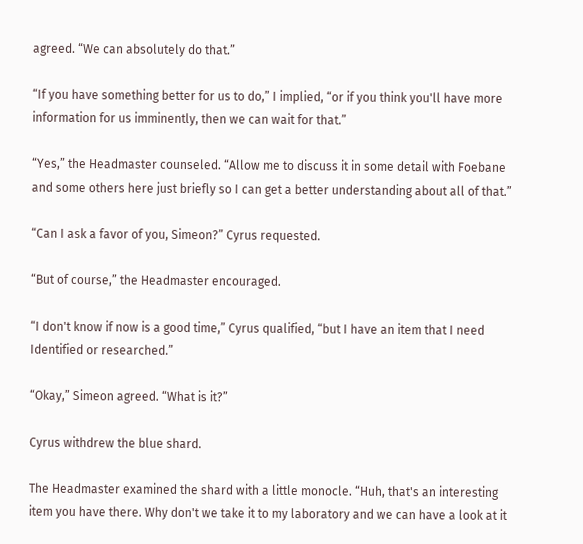agreed. “We can absolutely do that.”

“If you have something better for us to do,” I implied, “or if you think you'll have more information for us imminently, then we can wait for that.”

“Yes,” the Headmaster counseled. “Allow me to discuss it in some detail with Foebane and some others here just briefly so I can get a better understanding about all of that.”

“Can I ask a favor of you, Simeon?” Cyrus requested.

“But of course,” the Headmaster encouraged.

“I don't know if now is a good time,” Cyrus qualified, “but I have an item that I need Identified or researched.”

“Okay,” Simeon agreed. “What is it?”

Cyrus withdrew the blue shard.

The Headmaster examined the shard with a little monocle. “Huh, that's an interesting item you have there. Why don't we take it to my laboratory and we can have a look at it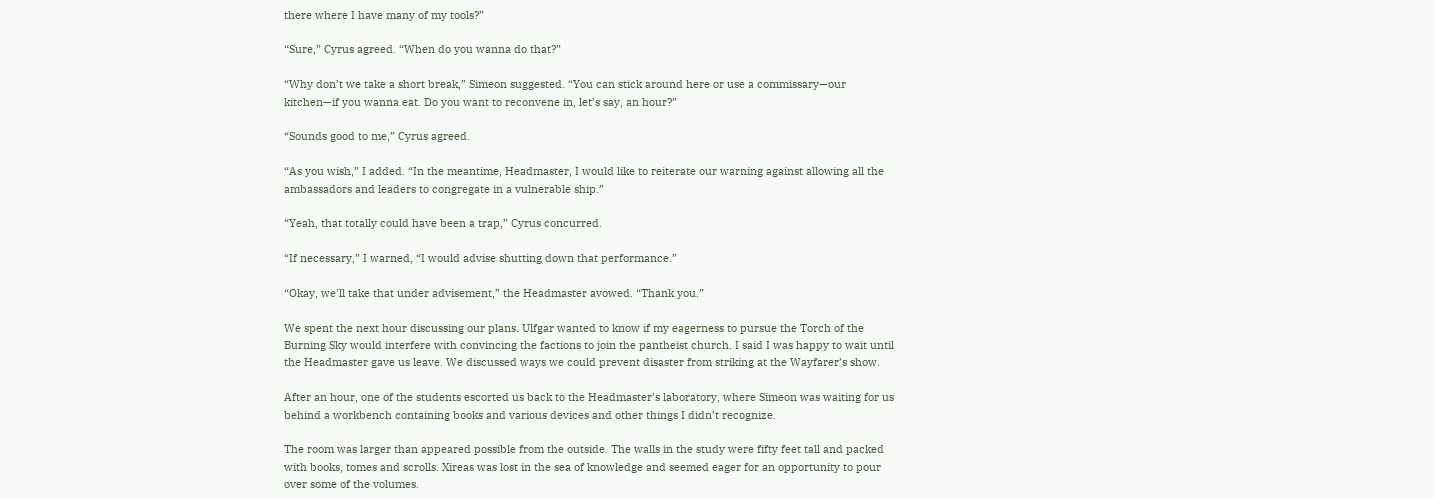there where I have many of my tools?”

“Sure,” Cyrus agreed. “When do you wanna do that?”

“Why don’t we take a short break,” Simeon suggested. “You can stick around here or use a commissary—our kitchen—if you wanna eat. Do you want to reconvene in, let's say, an hour?”

“Sounds good to me,” Cyrus agreed.

“As you wish,” I added. “In the meantime, Headmaster, I would like to reiterate our warning against allowing all the ambassadors and leaders to congregate in a vulnerable ship.”

“Yeah, that totally could have been a trap,” Cyrus concurred.

“If necessary,” I warned, “I would advise shutting down that performance.”

“Okay, we'll take that under advisement,” the Headmaster avowed. “Thank you.”

We spent the next hour discussing our plans. Ulfgar wanted to know if my eagerness to pursue the Torch of the Burning Sky would interfere with convincing the factions to join the pantheist church. I said I was happy to wait until the Headmaster gave us leave. We discussed ways we could prevent disaster from striking at the Wayfarer’s show.

After an hour, one of the students escorted us back to the Headmaster’s laboratory, where Simeon was waiting for us behind a workbench containing books and various devices and other things I didn’t recognize.

The room was larger than appeared possible from the outside. The walls in the study were fifty feet tall and packed with books, tomes and scrolls. Xireas was lost in the sea of knowledge and seemed eager for an opportunity to pour over some of the volumes.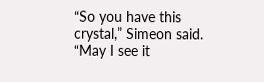“So you have this crystal,” Simeon said. “May I see it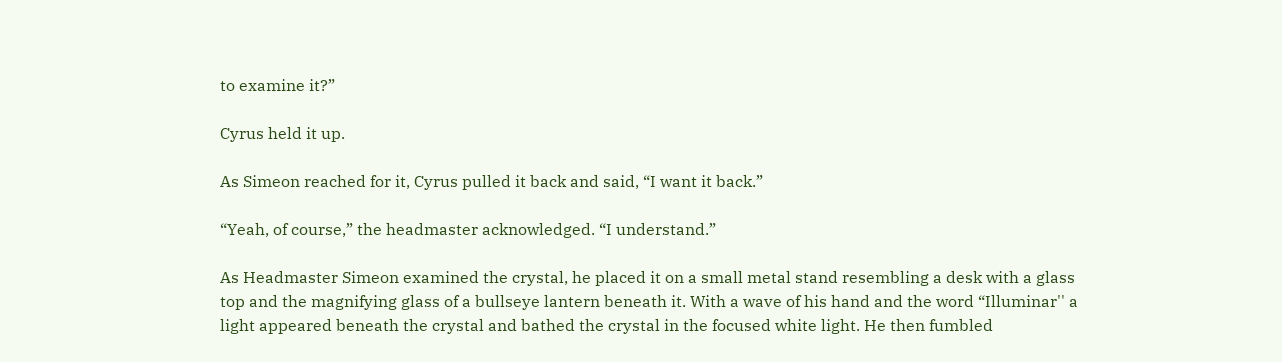to examine it?”

Cyrus held it up.

As Simeon reached for it, Cyrus pulled it back and said, “I want it back.”

“Yeah, of course,” the headmaster acknowledged. “I understand.”

As Headmaster Simeon examined the crystal, he placed it on a small metal stand resembling a desk with a glass top and the magnifying glass of a bullseye lantern beneath it. With a wave of his hand and the word “Illuminar'' a light appeared beneath the crystal and bathed the crystal in the focused white light. He then fumbled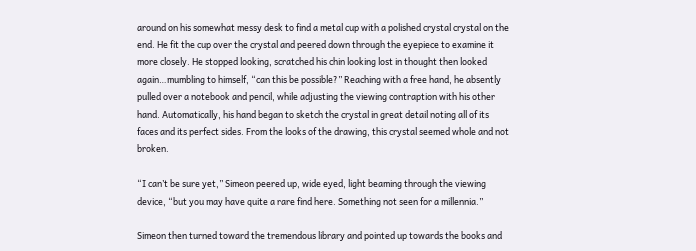around on his somewhat messy desk to find a metal cup with a polished crystal crystal on the end. He fit the cup over the crystal and peered down through the eyepiece to examine it more closely. He stopped looking, scratched his chin looking lost in thought then looked again…mumbling to himself, “can this be possible?” Reaching with a free hand, he absently pulled over a notebook and pencil, while adjusting the viewing contraption with his other hand. Automatically, his hand began to sketch the crystal in great detail noting all of its faces and its perfect sides. From the looks of the drawing, this crystal seemed whole and not broken.

“I can’t be sure yet,” Simeon peered up, wide eyed, light beaming through the viewing device, “but you may have quite a rare find here. Something not seen for a millennia.”

Simeon then turned toward the tremendous library and pointed up towards the books and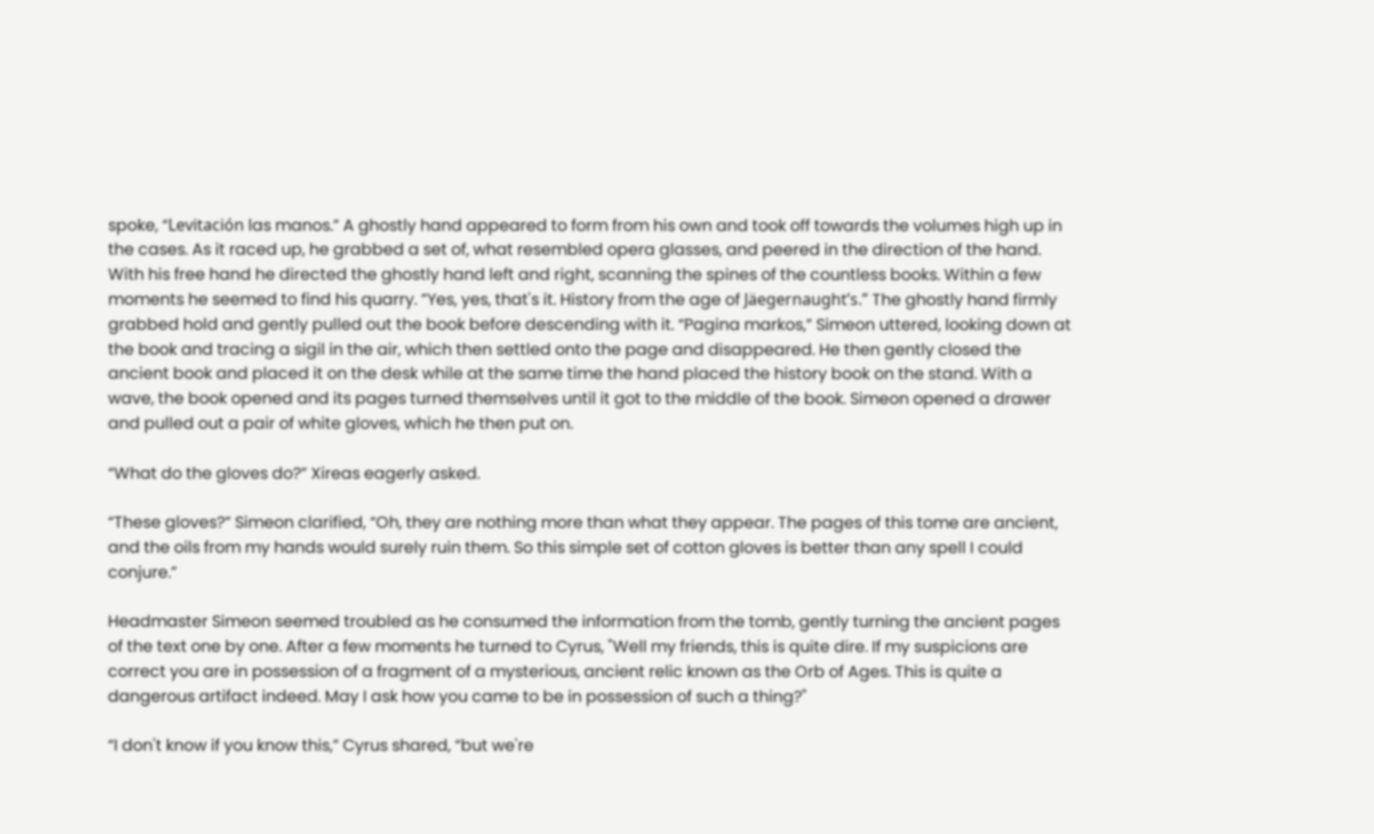spoke, “Levitación las manos.” A ghostly hand appeared to form from his own and took off towards the volumes high up in the cases. As it raced up, he grabbed a set of, what resembled opera glasses, and peered in the direction of the hand. With his free hand he directed the ghostly hand left and right, scanning the spines of the countless books. Within a few moments he seemed to find his quarry. ”Yes, yes, that's it. History from the age of Jäegernaught’s.” The ghostly hand firmly grabbed hold and gently pulled out the book before descending with it. “Pagina markos,” Simeon uttered, looking down at the book and tracing a sigil in the air, which then settled onto the page and disappeared. He then gently closed the ancient book and placed it on the desk while at the same time the hand placed the history book on the stand. With a wave, the book opened and its pages turned themselves until it got to the middle of the book. Simeon opened a drawer and pulled out a pair of white gloves, which he then put on.

“What do the gloves do?” Xireas eagerly asked.

“These gloves?” Simeon clarified, “Oh, they are nothing more than what they appear. The pages of this tome are ancient, and the oils from my hands would surely ruin them. So this simple set of cotton gloves is better than any spell I could conjure.”

Headmaster Simeon seemed troubled as he consumed the information from the tomb, gently turning the ancient pages of the text one by one. After a few moments he turned to Cyrus, "Well my friends, this is quite dire. If my suspicions are correct you are in possession of a fragment of a mysterious, ancient relic known as the Orb of Ages. This is quite a dangerous artifact indeed. May I ask how you came to be in possession of such a thing?"

“I don't know if you know this,” Cyrus shared, “but we're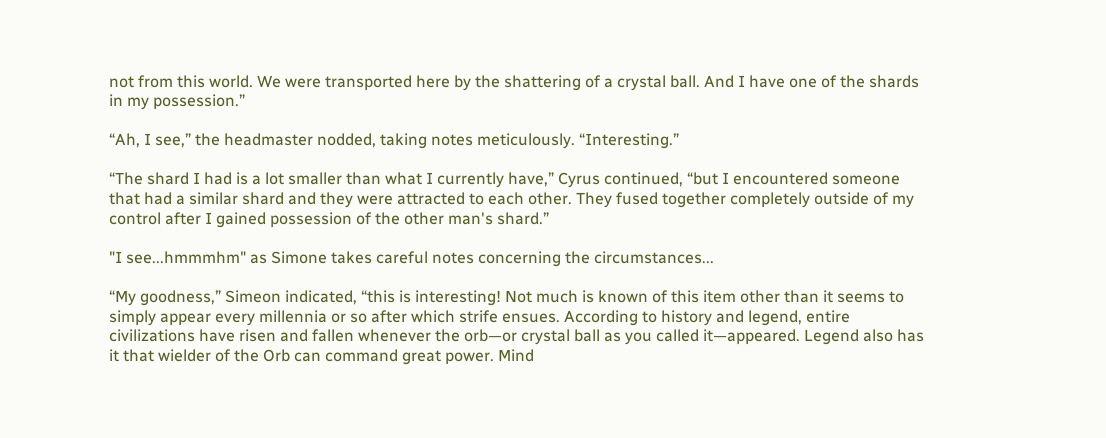not from this world. We were transported here by the shattering of a crystal ball. And I have one of the shards in my possession.”

“Ah, I see,” the headmaster nodded, taking notes meticulously. “Interesting.”

“The shard I had is a lot smaller than what I currently have,” Cyrus continued, “but I encountered someone that had a similar shard and they were attracted to each other. They fused together completely outside of my control after I gained possession of the other man's shard.”

"I see...hmmmhm" as Simone takes careful notes concerning the circumstances...

“My goodness,” Simeon indicated, “this is interesting! Not much is known of this item other than it seems to simply appear every millennia or so after which strife ensues. According to history and legend, entire civilizations have risen and fallen whenever the orb—or crystal ball as you called it—appeared. Legend also has it that wielder of the Orb can command great power. Mind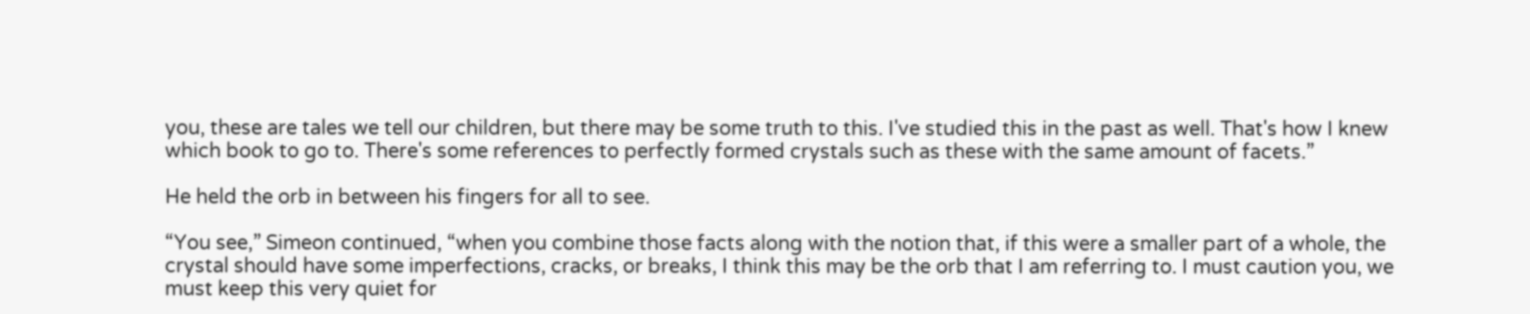you, these are tales we tell our children, but there may be some truth to this. I've studied this in the past as well. That's how I knew which book to go to. There's some references to perfectly formed crystals such as these with the same amount of facets.”

He held the orb in between his fingers for all to see.

“You see,” Simeon continued, “when you combine those facts along with the notion that, if this were a smaller part of a whole, the crystal should have some imperfections, cracks, or breaks, I think this may be the orb that I am referring to. I must caution you, we must keep this very quiet for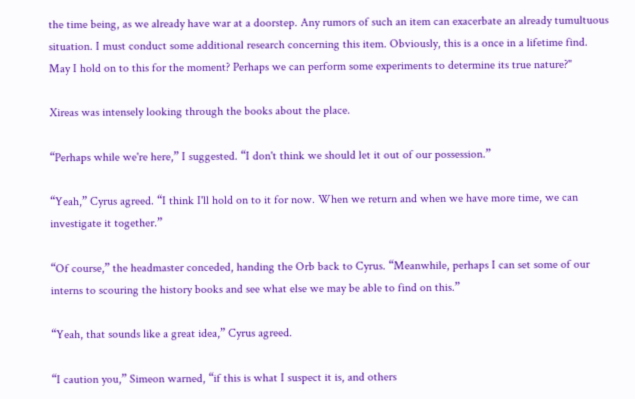the time being, as we already have war at a doorstep. Any rumors of such an item can exacerbate an already tumultuous situation. I must conduct some additional research concerning this item. Obviously, this is a once in a lifetime find. May I hold on to this for the moment? Perhaps we can perform some experiments to determine its true nature?"

Xireas was intensely looking through the books about the place.

“Perhaps while we're here,” I suggested. “I don't think we should let it out of our possession.”

“Yeah,” Cyrus agreed. “I think I'll hold on to it for now. When we return and when we have more time, we can investigate it together.”

“Of course,” the headmaster conceded, handing the Orb back to Cyrus. “Meanwhile, perhaps I can set some of our interns to scouring the history books and see what else we may be able to find on this.”

“Yeah, that sounds like a great idea,” Cyrus agreed.

“I caution you,” Simeon warned, “if this is what I suspect it is, and others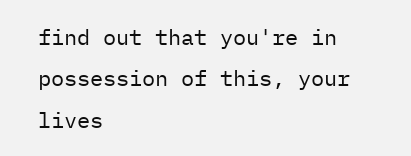find out that you're in possession of this, your lives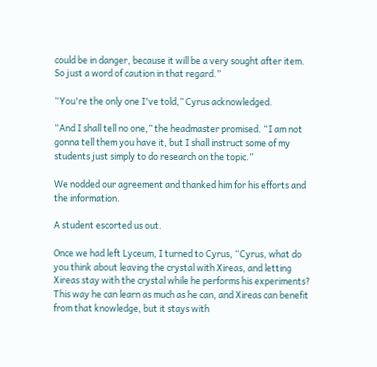could be in danger, because it will be a very sought after item. So just a word of caution in that regard.”

“You're the only one I've told,” Cyrus acknowledged.

“And I shall tell no one,” the headmaster promised. “I am not gonna tell them you have it, but I shall instruct some of my students just simply to do research on the topic.”

We nodded our agreement and thanked him for his efforts and the information.

A student escorted us out.

Once we had left Lyceum, I turned to Cyrus, “Cyrus, what do you think about leaving the crystal with Xireas, and letting Xireas stay with the crystal while he performs his experiments? This way he can learn as much as he can, and Xireas can benefit from that knowledge, but it stays with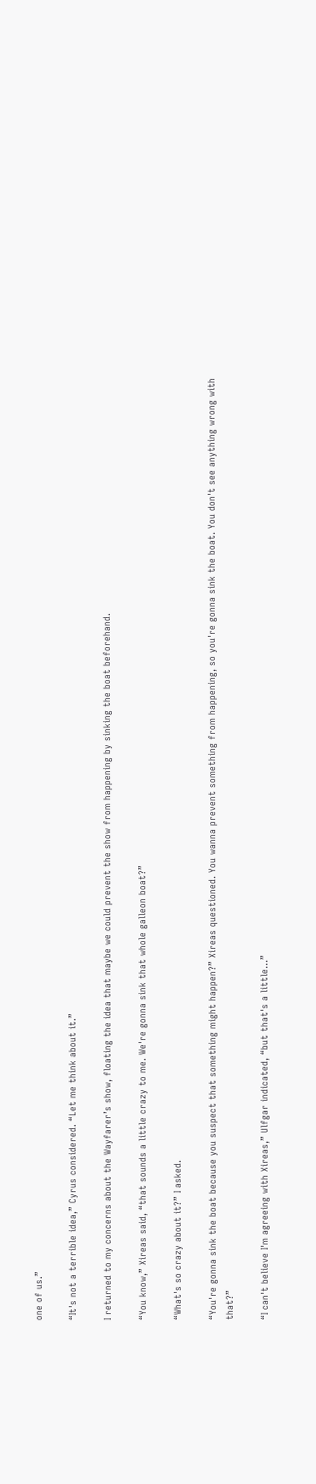one of us.”

“It's not a terrible idea,” Cyrus considered. “Let me think about it.”

I returned to my concerns about the Wayfarer’s show, floating the idea that maybe we could prevent the show from happening by sinking the boat beforehand.

“You know,” Xireas said, “that sounds a little crazy to me. We're gonna sink that whole galleon boat?”

“What's so crazy about it?” I asked.

“You're gonna sink the boat because you suspect that something might happen?” Xireas questioned. You wanna prevent something from happening, so you're gonna sink the boat. You don't see anything wrong with that?”

“I can't believe I'm agreeing with Xireas,” Ulfgar indicated, “but that's a little…”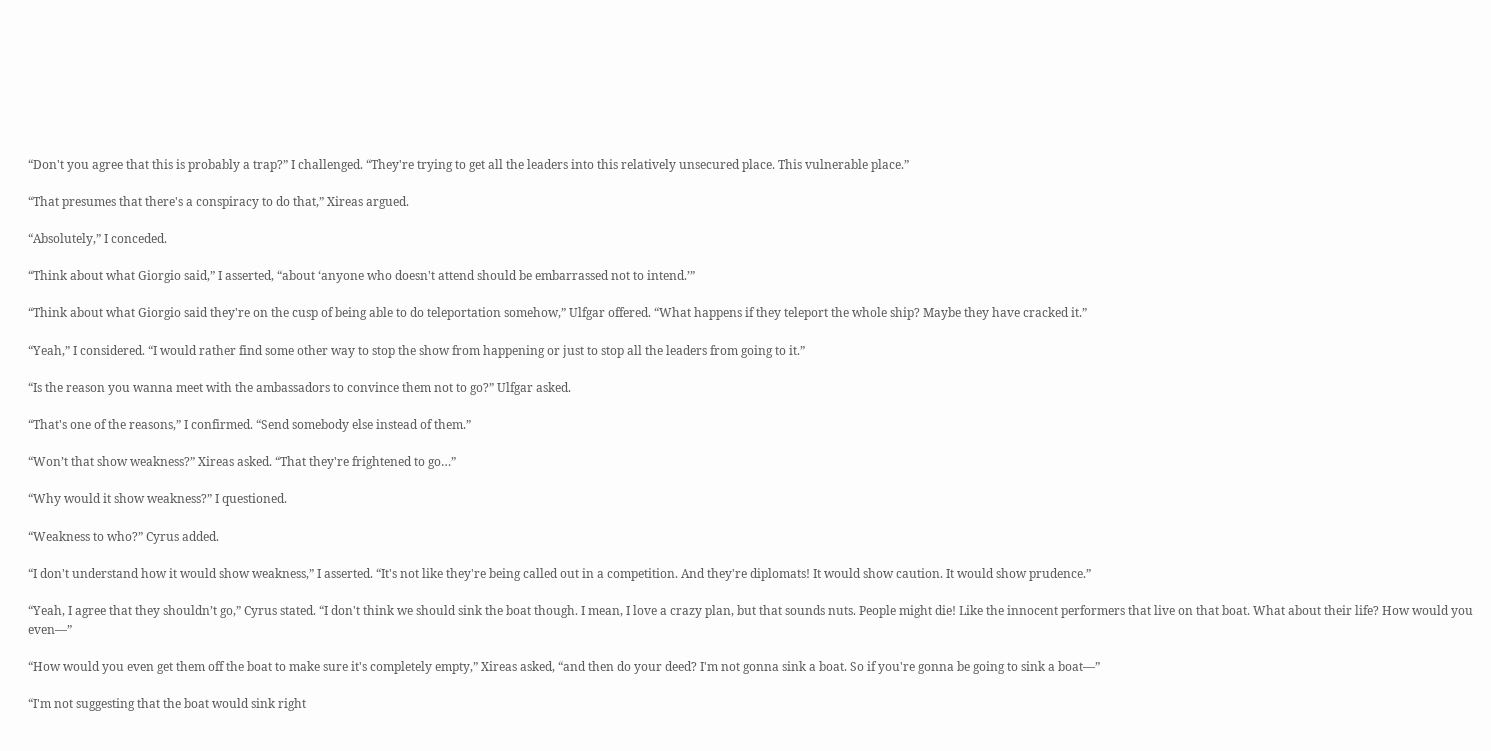“Don't you agree that this is probably a trap?” I challenged. “They're trying to get all the leaders into this relatively unsecured place. This vulnerable place.”

“That presumes that there's a conspiracy to do that,” Xireas argued.

“Absolutely,” I conceded.

“Think about what Giorgio said,” I asserted, “about ‘anyone who doesn't attend should be embarrassed not to intend.’”

“Think about what Giorgio said they're on the cusp of being able to do teleportation somehow,” Ulfgar offered. “What happens if they teleport the whole ship? Maybe they have cracked it.”

“Yeah,” I considered. “I would rather find some other way to stop the show from happening or just to stop all the leaders from going to it.”

“Is the reason you wanna meet with the ambassadors to convince them not to go?” Ulfgar asked.

“That's one of the reasons,” I confirmed. “Send somebody else instead of them.”

“Won’t that show weakness?” Xireas asked. “That they're frightened to go…”

“Why would it show weakness?” I questioned.

“Weakness to who?” Cyrus added.

“I don't understand how it would show weakness,” I asserted. “It's not like they're being called out in a competition. And they're diplomats! It would show caution. It would show prudence.”

“Yeah, I agree that they shouldn’t go,” Cyrus stated. “I don't think we should sink the boat though. I mean, I love a crazy plan, but that sounds nuts. People might die! Like the innocent performers that live on that boat. What about their life? How would you even—”

“How would you even get them off the boat to make sure it's completely empty,” Xireas asked, “and then do your deed? I'm not gonna sink a boat. So if you're gonna be going to sink a boat—”

“I'm not suggesting that the boat would sink right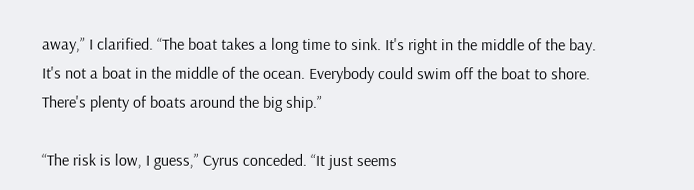away,” I clarified. “The boat takes a long time to sink. It's right in the middle of the bay. It's not a boat in the middle of the ocean. Everybody could swim off the boat to shore. There's plenty of boats around the big ship.”

“The risk is low, I guess,” Cyrus conceded. “It just seems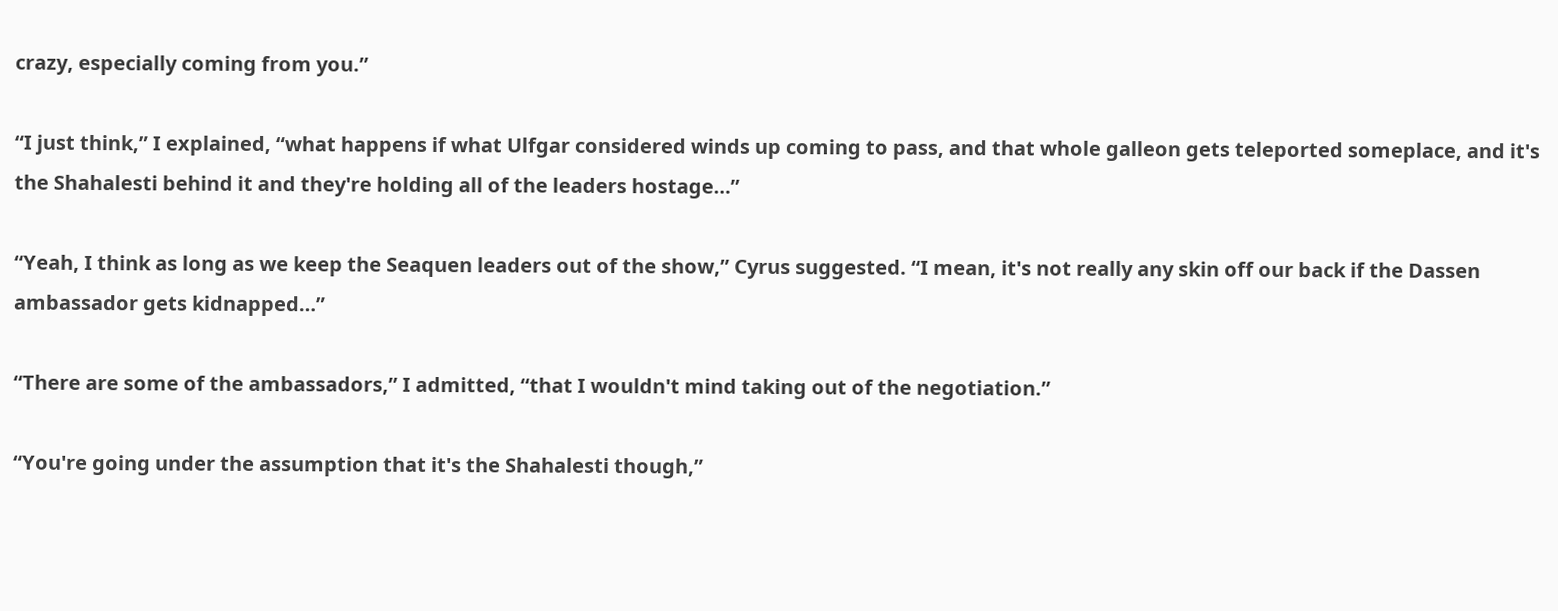crazy, especially coming from you.”

“I just think,” I explained, “what happens if what Ulfgar considered winds up coming to pass, and that whole galleon gets teleported someplace, and it's the Shahalesti behind it and they're holding all of the leaders hostage…”

“Yeah, I think as long as we keep the Seaquen leaders out of the show,” Cyrus suggested. “I mean, it's not really any skin off our back if the Dassen ambassador gets kidnapped…”

“There are some of the ambassadors,” I admitted, “that I wouldn't mind taking out of the negotiation.”

“You're going under the assumption that it's the Shahalesti though,”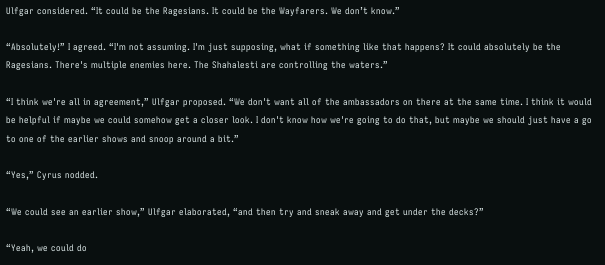Ulfgar considered. “It could be the Ragesians. It could be the Wayfarers. We don’t know.”

“Absolutely!” I agreed. “I'm not assuming. I'm just supposing, what if something like that happens? It could absolutely be the Ragesians. There's multiple enemies here. The Shahalesti are controlling the waters.”

“I think we're all in agreement,” Ulfgar proposed. “We don't want all of the ambassadors on there at the same time. I think it would be helpful if maybe we could somehow get a closer look. I don't know how we're going to do that, but maybe we should just have a go to one of the earlier shows and snoop around a bit.”

“Yes,” Cyrus nodded.

“We could see an earlier show,” Ulfgar elaborated, “and then try and sneak away and get under the decks?”

“Yeah, we could do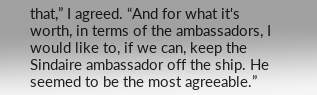that,” I agreed. “And for what it's worth, in terms of the ambassadors, I would like to, if we can, keep the Sindaire ambassador off the ship. He seemed to be the most agreeable.”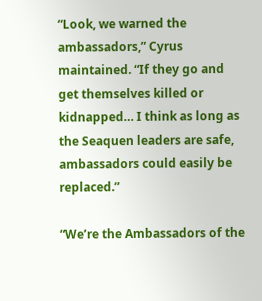“Look, we warned the ambassadors,” Cyrus maintained. “If they go and get themselves killed or kidnapped… I think as long as the Seaquen leaders are safe, ambassadors could easily be replaced.”

“We’re the Ambassadors of the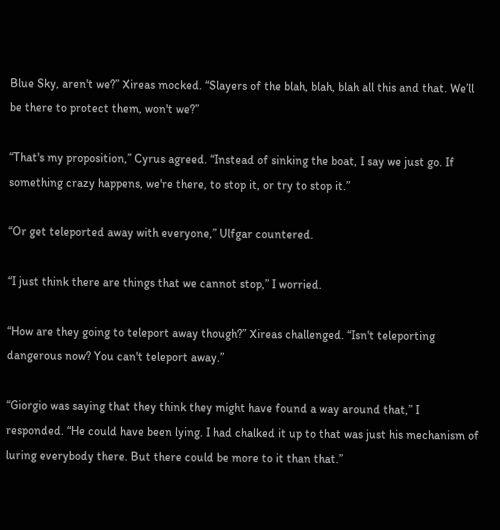Blue Sky, aren't we?” Xireas mocked. “Slayers of the blah, blah, blah all this and that. We’ll be there to protect them, won't we?”

“That's my proposition,” Cyrus agreed. “Instead of sinking the boat, I say we just go. If something crazy happens, we're there, to stop it, or try to stop it.”

“Or get teleported away with everyone,” Ulfgar countered.

“I just think there are things that we cannot stop,” I worried.

“How are they going to teleport away though?” Xireas challenged. “Isn't teleporting dangerous now? You can't teleport away.”

“Giorgio was saying that they think they might have found a way around that,” I responded. “He could have been lying. I had chalked it up to that was just his mechanism of luring everybody there. But there could be more to it than that.”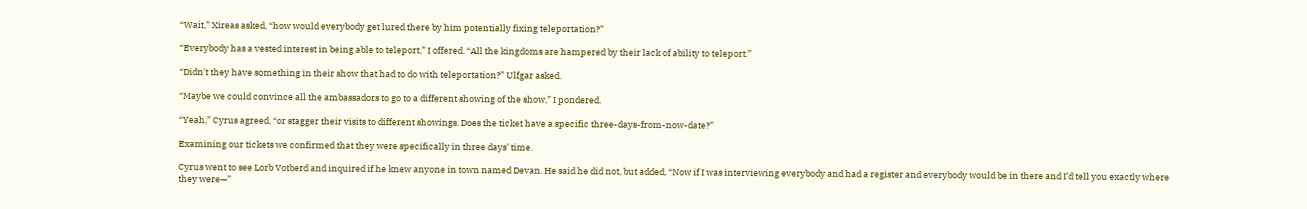“Wait,” Xireas asked, “how would everybody get lured there by him potentially fixing teleportation?”

“Everybody has a vested interest in being able to teleport,” I offered. “All the kingdoms are hampered by their lack of ability to teleport.”

“Didn't they have something in their show that had to do with teleportation?” Ulfgar asked.

“Maybe we could convince all the ambassadors to go to a different showing of the show,” I pondered.

“Yeah,” Cyrus agreed, “or stagger their visits to different showings. Does the ticket have a specific three-days-from-now-date?”

Examining our tickets we confirmed that they were specifically in three days’ time.

Cyrus went to see Lorb Votberd and inquired if he knew anyone in town named Devan. He said he did not, but added, “Now if I was interviewing everybody and had a register and everybody would be in there and I’d tell you exactly where they were—”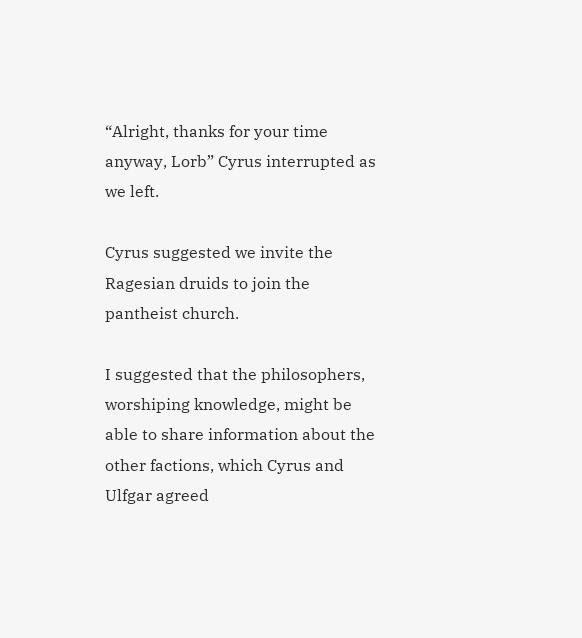“Alright, thanks for your time anyway, Lorb” Cyrus interrupted as we left.

Cyrus suggested we invite the Ragesian druids to join the pantheist church.

I suggested that the philosophers, worshiping knowledge, might be able to share information about the other factions, which Cyrus and Ulfgar agreed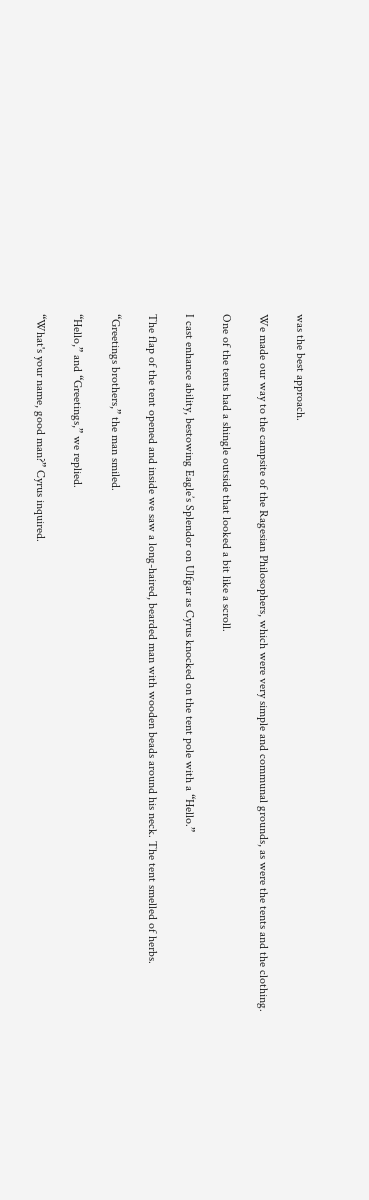was the best approach.

We made our way to the campsite of the Ragesian Philosophers, which were very simple and communal grounds, as were the tents and the clothing.

One of the tents had a shingle outside that looked a bit like a scroll.

I cast enhance ability, bestowing Eagle’s Splendor on Ulfgar as Cyrus knocked on the tent pole with a “Hello.”

The flap of the tent opened and inside we saw a long-haired, bearded man with wooden beads around his neck. The tent smelled of herbs.

“Greetings brothers,” the man smiled.

“Hello,” and “Greetings,” we replied.

“What's your name, good man?” Cyrus inquired.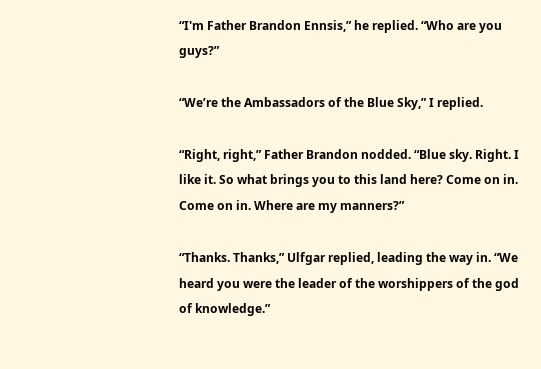“I'm Father Brandon Ennsis,” he replied. “Who are you guys?”

“We’re the Ambassadors of the Blue Sky,” I replied.

“Right, right,” Father Brandon nodded. “Blue sky. Right. I like it. So what brings you to this land here? Come on in. Come on in. Where are my manners?”

“Thanks. Thanks,” Ulfgar replied, leading the way in. “We heard you were the leader of the worshippers of the god of knowledge.”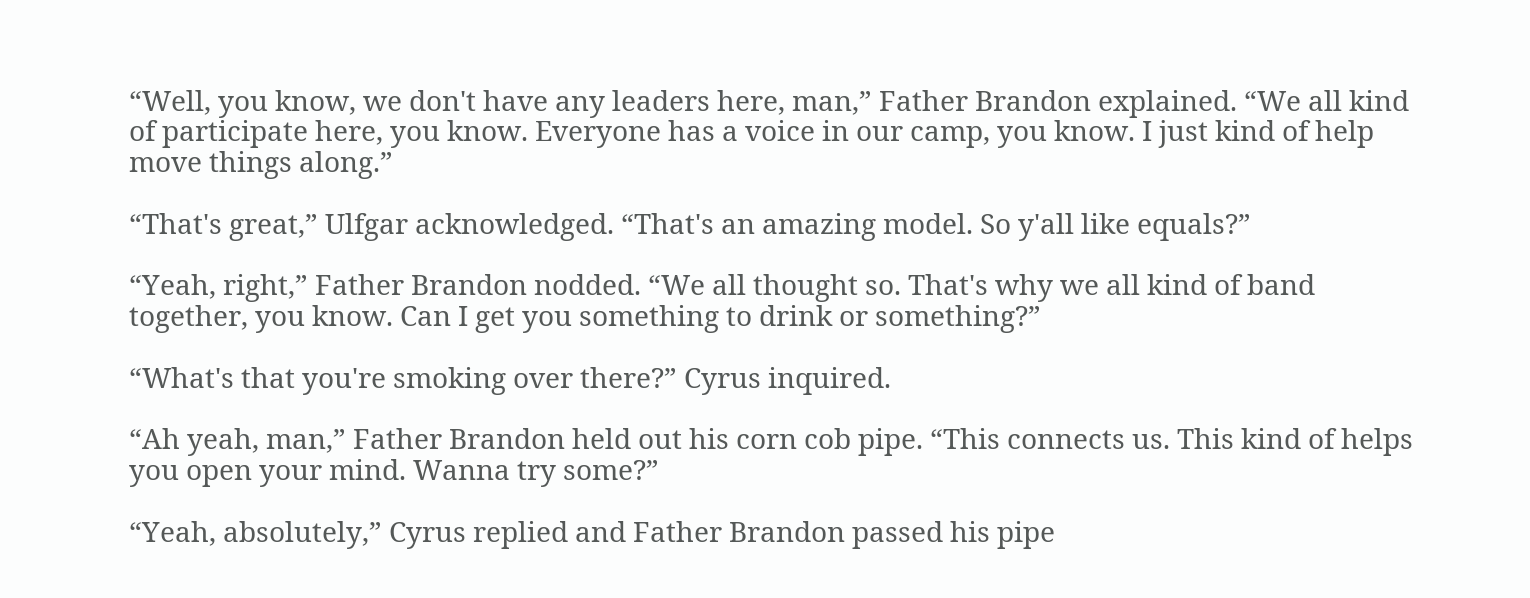“Well, you know, we don't have any leaders here, man,” Father Brandon explained. “We all kind of participate here, you know. Everyone has a voice in our camp, you know. I just kind of help move things along.”

“That's great,” Ulfgar acknowledged. “That's an amazing model. So y'all like equals?”

“Yeah, right,” Father Brandon nodded. “We all thought so. That's why we all kind of band together, you know. Can I get you something to drink or something?”

“What's that you're smoking over there?” Cyrus inquired.

“Ah yeah, man,” Father Brandon held out his corn cob pipe. “This connects us. This kind of helps you open your mind. Wanna try some?”

“Yeah, absolutely,” Cyrus replied and Father Brandon passed his pipe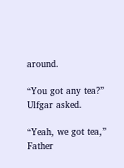around.

“You got any tea?” Ulfgar asked.

“Yeah, we got tea,” Father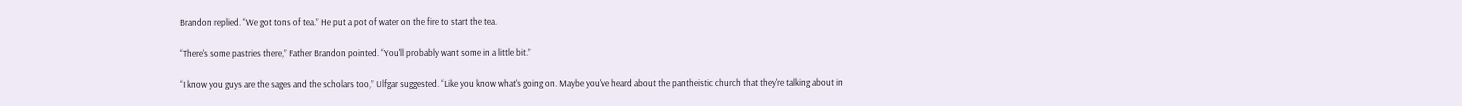Brandon replied. “We got tons of tea.” He put a pot of water on the fire to start the tea.

“There's some pastries there,” Father Brandon pointed. “You'll probably want some in a little bit.”

“I know you guys are the sages and the scholars too,” Ulfgar suggested. “Like you know what's going on. Maybe you've heard about the pantheistic church that they're talking about in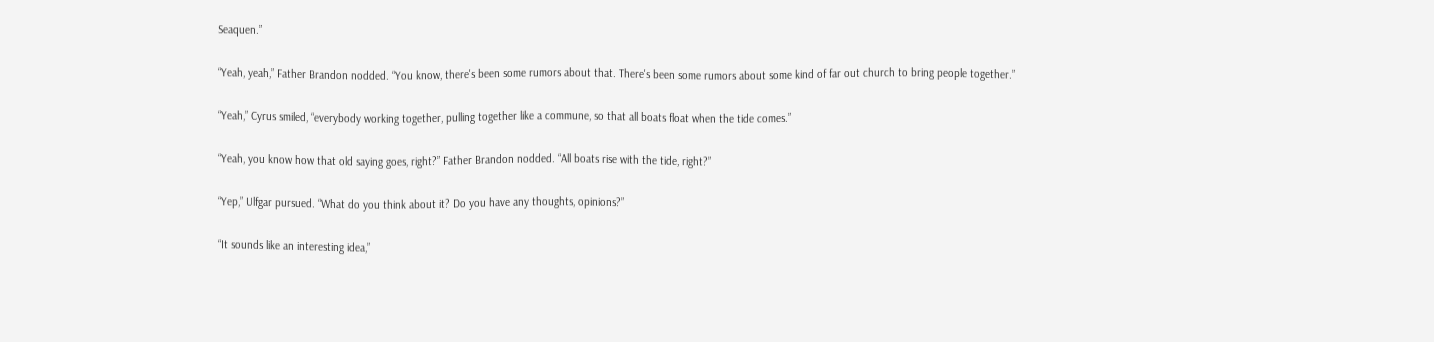Seaquen.”

“Yeah, yeah,” Father Brandon nodded. “You know, there's been some rumors about that. There's been some rumors about some kind of far out church to bring people together.”

“Yeah,” Cyrus smiled, “everybody working together, pulling together like a commune, so that all boats float when the tide comes.”

“Yeah, you know how that old saying goes, right?” Father Brandon nodded. “All boats rise with the tide, right?”

“Yep,” Ulfgar pursued. “What do you think about it? Do you have any thoughts, opinions?”

“It sounds like an interesting idea,”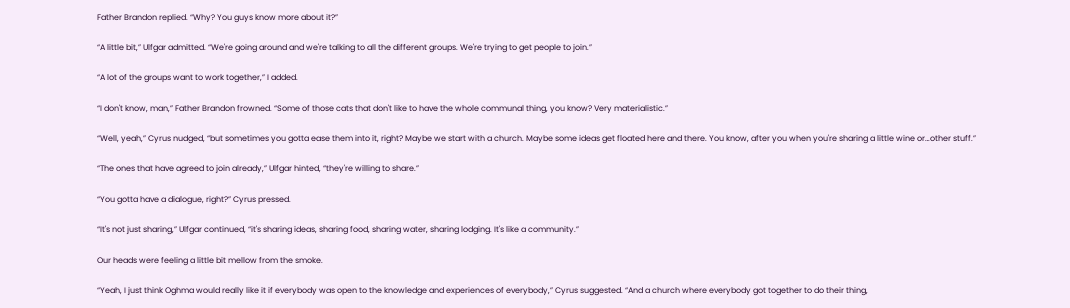Father Brandon replied. “Why? You guys know more about it?”

“A little bit,” Ulfgar admitted. “We're going around and we're talking to all the different groups. We're trying to get people to join.”

“A lot of the groups want to work together,” I added.

“I don't know, man,” Father Brandon frowned. “Some of those cats that don't like to have the whole communal thing, you know? Very materialistic.”

“Well, yeah,” Cyrus nudged, “but sometimes you gotta ease them into it, right? Maybe we start with a church. Maybe some ideas get floated here and there. You know, after you when you're sharing a little wine or…other stuff.”

“The ones that have agreed to join already,” Ulfgar hinted, “they're willing to share.”

“You gotta have a dialogue, right?” Cyrus pressed.

“It's not just sharing,” Ulfgar continued, “it's sharing ideas, sharing food, sharing water, sharing lodging. It's like a community.”

Our heads were feeling a little bit mellow from the smoke.

“Yeah, I just think Oghma would really like it if everybody was open to the knowledge and experiences of everybody,” Cyrus suggested. “And a church where everybody got together to do their thing,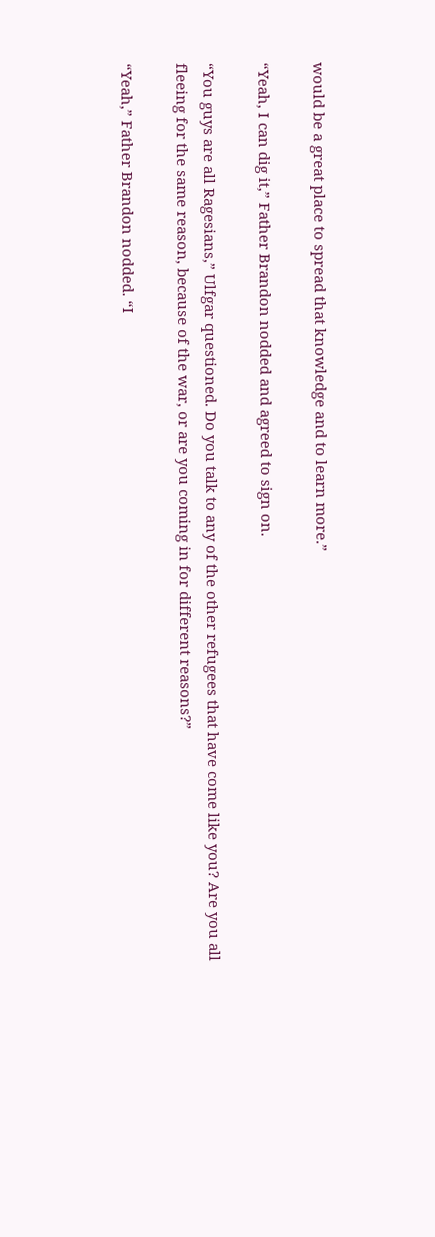would be a great place to spread that knowledge and to learn more.”

“Yeah, I can dig it,” Father Brandon nodded and agreed to sign on.

“You guys are all Ragesians,” Ulfgar questioned. Do you talk to any of the other refugees that have come like you? Are you all fleeing for the same reason, because of the war, or are you coming in for different reasons?”

“Yeah,” Father Brandon nodded. “I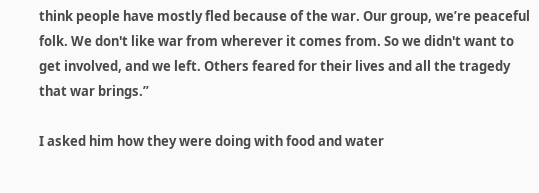think people have mostly fled because of the war. Our group, we’re peaceful folk. We don't like war from wherever it comes from. So we didn't want to get involved, and we left. Others feared for their lives and all the tragedy that war brings.”

I asked him how they were doing with food and water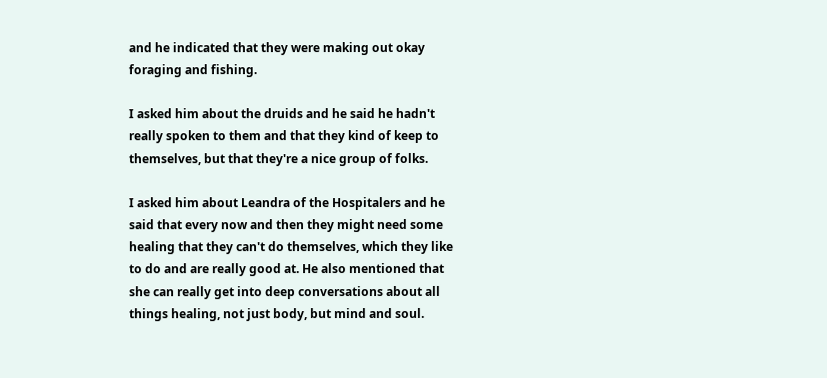and he indicated that they were making out okay foraging and fishing.

I asked him about the druids and he said he hadn't really spoken to them and that they kind of keep to themselves, but that they're a nice group of folks.

I asked him about Leandra of the Hospitalers and he said that every now and then they might need some healing that they can't do themselves, which they like to do and are really good at. He also mentioned that she can really get into deep conversations about all things healing, not just body, but mind and soul.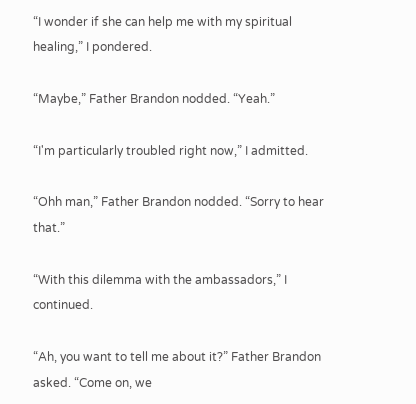“I wonder if she can help me with my spiritual healing,” I pondered.

“Maybe,” Father Brandon nodded. “Yeah.”

“I'm particularly troubled right now,” I admitted.

“Ohh man,” Father Brandon nodded. “Sorry to hear that.”

“With this dilemma with the ambassadors,” I continued.

“Ah, you want to tell me about it?” Father Brandon asked. “Come on, we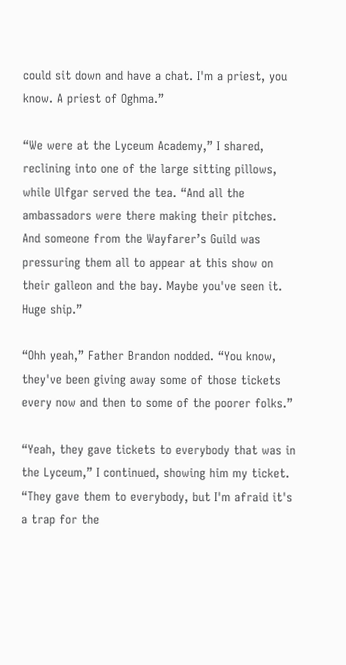could sit down and have a chat. I'm a priest, you know. A priest of Oghma.”

“We were at the Lyceum Academy,” I shared, reclining into one of the large sitting pillows, while Ulfgar served the tea. “And all the ambassadors were there making their pitches. And someone from the Wayfarer’s Guild was pressuring them all to appear at this show on their galleon and the bay. Maybe you've seen it. Huge ship.”

“Ohh yeah,” Father Brandon nodded. “You know, they've been giving away some of those tickets every now and then to some of the poorer folks.”

“Yeah, they gave tickets to everybody that was in the Lyceum,” I continued, showing him my ticket. “They gave them to everybody, but I'm afraid it's a trap for the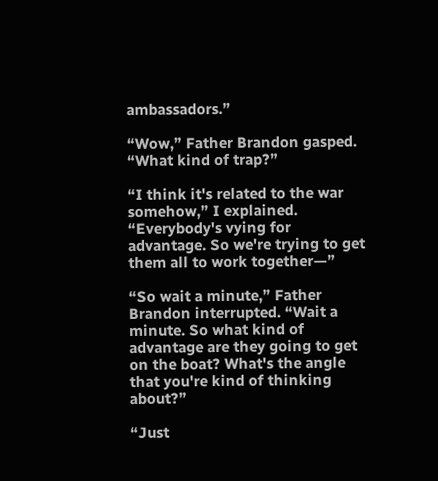ambassadors.”

“Wow,” Father Brandon gasped. “What kind of trap?”

“I think it's related to the war somehow,” I explained. “Everybody's vying for advantage. So we're trying to get them all to work together—”

“So wait a minute,” Father Brandon interrupted. “Wait a minute. So what kind of advantage are they going to get on the boat? What's the angle that you're kind of thinking about?”

“Just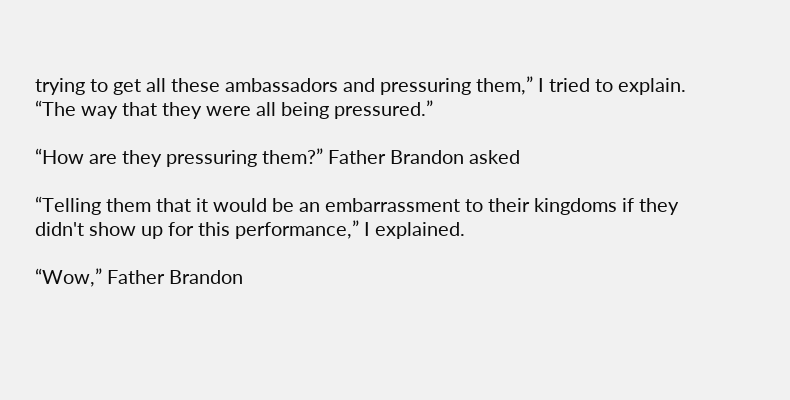trying to get all these ambassadors and pressuring them,” I tried to explain. “The way that they were all being pressured.”

“How are they pressuring them?” Father Brandon asked

“Telling them that it would be an embarrassment to their kingdoms if they didn't show up for this performance,” I explained.

“Wow,” Father Brandon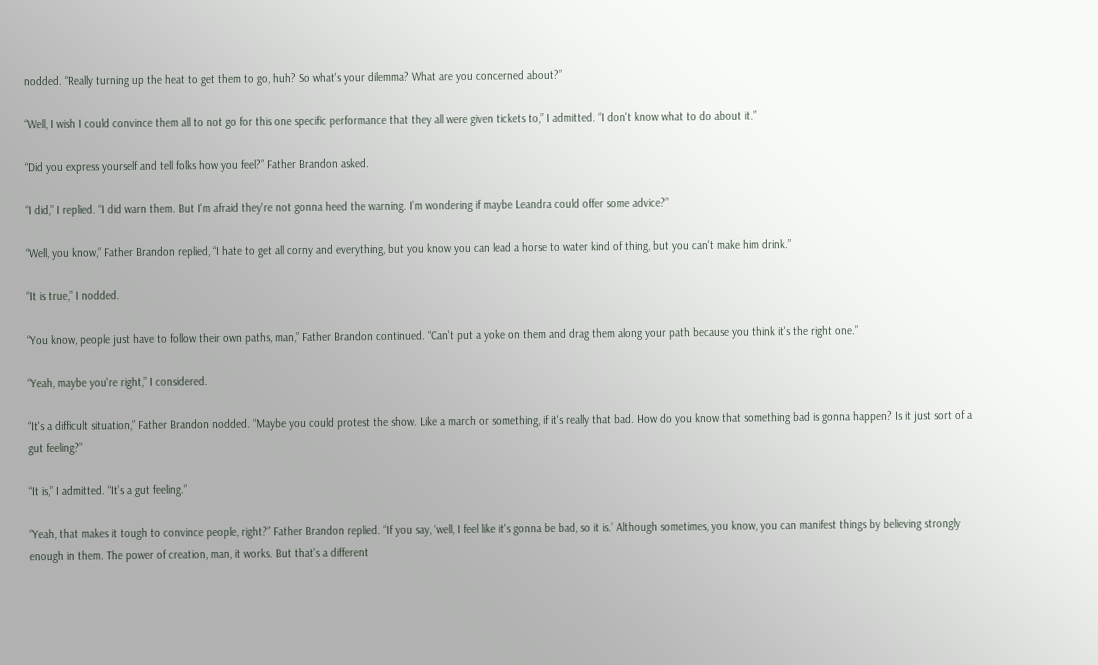nodded. “Really turning up the heat to get them to go, huh? So what's your dilemma? What are you concerned about?”

“Well, I wish I could convince them all to not go for this one specific performance that they all were given tickets to,” I admitted. “I don't know what to do about it.”

“Did you express yourself and tell folks how you feel?” Father Brandon asked.

“I did,” I replied. “I did warn them. But I'm afraid they're not gonna heed the warning. I’m wondering if maybe Leandra could offer some advice?”

“Well, you know,” Father Brandon replied, “I hate to get all corny and everything, but you know you can lead a horse to water kind of thing, but you can't make him drink.”

“It is true,” I nodded.

“You know, people just have to follow their own paths, man,” Father Brandon continued. “Can't put a yoke on them and drag them along your path because you think it's the right one.”

“Yeah, maybe you're right,” I considered.

“It's a difficult situation,” Father Brandon nodded. “Maybe you could protest the show. Like a march or something, if it's really that bad. How do you know that something bad is gonna happen? Is it just sort of a gut feeling?”

“It is,” I admitted. “It’s a gut feeling.”

“Yeah, that makes it tough to convince people, right?” Father Brandon replied. “If you say, ‘well, I feel like it's gonna be bad, so it is.’ Although sometimes, you know, you can manifest things by believing strongly enough in them. The power of creation, man, it works. But that's a different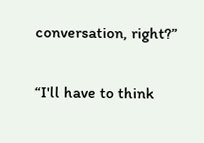conversation, right?”

“I'll have to think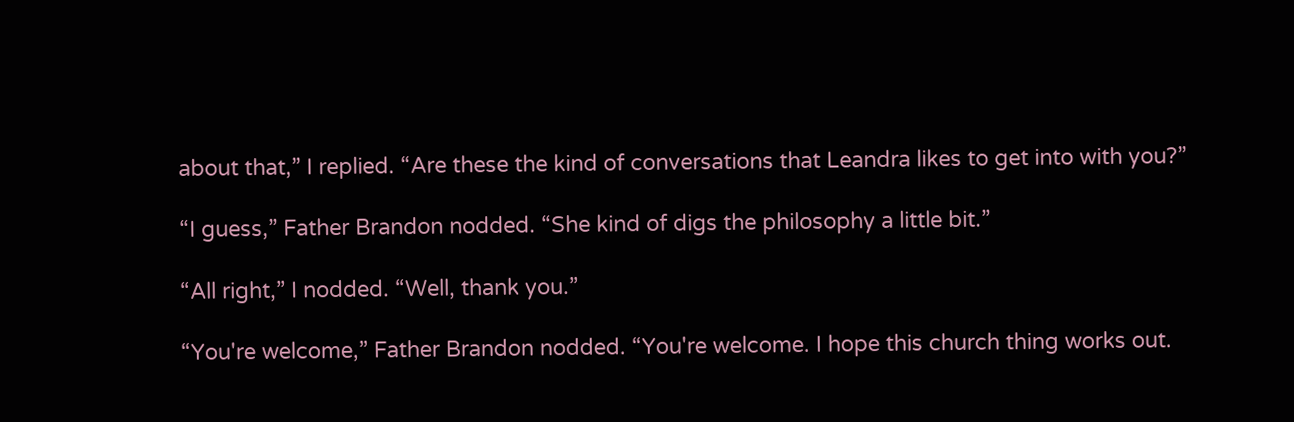about that,” I replied. “Are these the kind of conversations that Leandra likes to get into with you?”

“I guess,” Father Brandon nodded. “She kind of digs the philosophy a little bit.”

“All right,” I nodded. “Well, thank you.”

“You're welcome,” Father Brandon nodded. “You're welcome. I hope this church thing works out.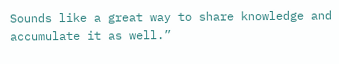Sounds like a great way to share knowledge and accumulate it as well.”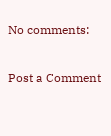No comments:

Post a Comment